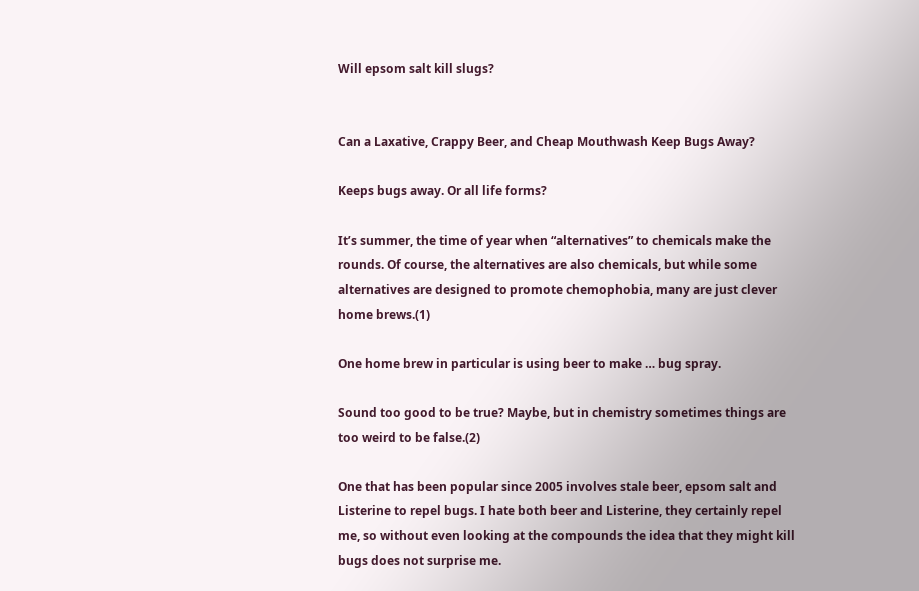Will epsom salt kill slugs?


Can a Laxative, Crappy Beer, and Cheap Mouthwash Keep Bugs Away?

Keeps bugs away. Or all life forms?

It’s summer, the time of year when “alternatives” to chemicals make the rounds. Of course, the alternatives are also chemicals, but while some alternatives are designed to promote chemophobia, many are just clever home brews.(1)

One home brew in particular is using beer to make … bug spray.

Sound too good to be true? Maybe, but in chemistry sometimes things are too weird to be false.(2)

One that has been popular since 2005 involves stale beer, epsom salt and Listerine to repel bugs. I hate both beer and Listerine, they certainly repel me, so without even looking at the compounds the idea that they might kill bugs does not surprise me.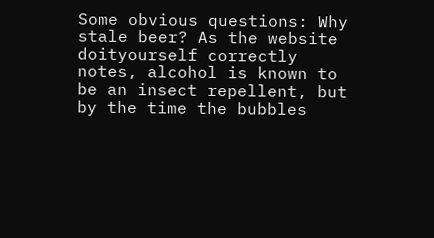Some obvious questions: Why stale beer? As the website doityourself correctly notes, alcohol is known to be an insect repellent, but by the time the bubbles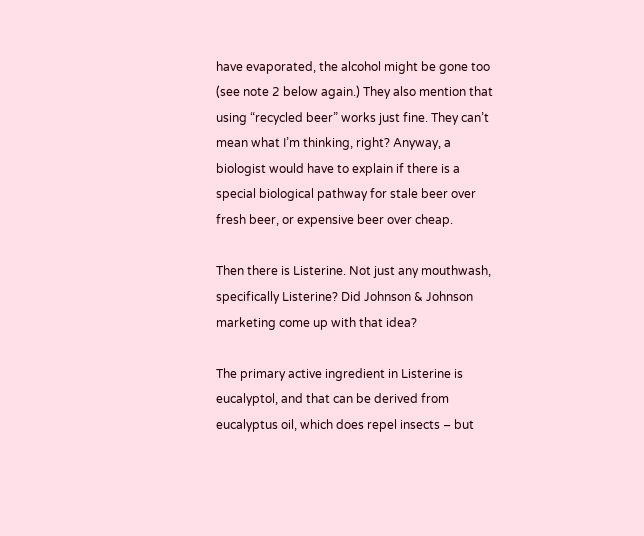have evaporated, the alcohol might be gone too (see note 2 below again.) They also mention that using “recycled beer” works just fine. They can’t mean what I’m thinking, right? Anyway, a biologist would have to explain if there is a special biological pathway for stale beer over fresh beer, or expensive beer over cheap.

Then there is Listerine. Not just any mouthwash, specifically Listerine? Did Johnson & Johnson marketing come up with that idea?

The primary active ingredient in Listerine is eucalyptol, and that can be derived from eucalyptus oil, which does repel insects – but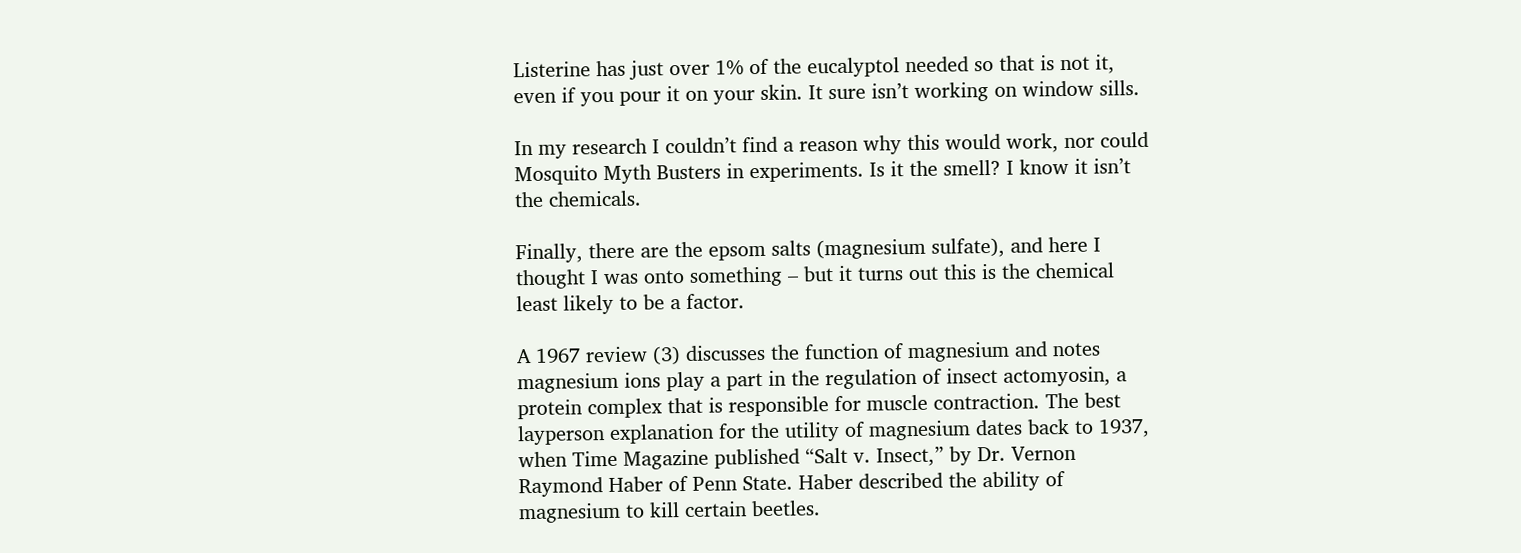Listerine has just over 1% of the eucalyptol needed so that is not it, even if you pour it on your skin. It sure isn’t working on window sills.

In my research I couldn’t find a reason why this would work, nor could Mosquito Myth Busters in experiments. Is it the smell? I know it isn’t the chemicals.

Finally, there are the epsom salts (magnesium sulfate), and here I thought I was onto something – but it turns out this is the chemical least likely to be a factor.

A 1967 review (3) discusses the function of magnesium and notes magnesium ions play a part in the regulation of insect actomyosin, a protein complex that is responsible for muscle contraction. The best layperson explanation for the utility of magnesium dates back to 1937, when Time Magazine published “Salt v. Insect,” by Dr. Vernon Raymond Haber of Penn State. Haber described the ability of magnesium to kill certain beetles.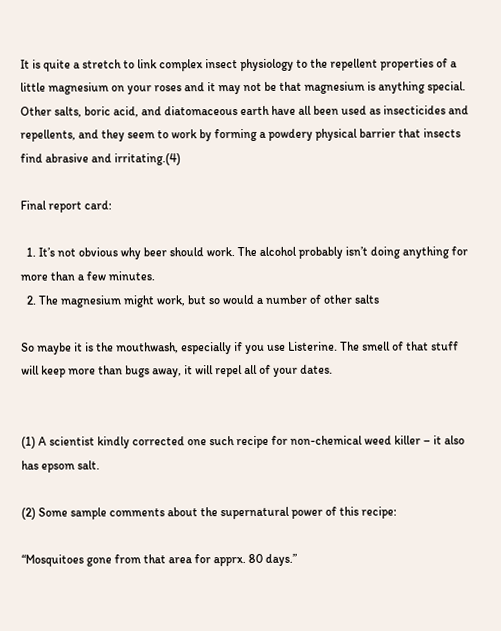It is quite a stretch to link complex insect physiology to the repellent properties of a little magnesium on your roses and it may not be that magnesium is anything special. Other salts, boric acid, and diatomaceous earth have all been used as insecticides and repellents, and they seem to work by forming a powdery physical barrier that insects find abrasive and irritating.(4)

Final report card:

  1. It’s not obvious why beer should work. The alcohol probably isn’t doing anything for more than a few minutes.
  2. The magnesium might work, but so would a number of other salts

So maybe it is the mouthwash, especially if you use Listerine. The smell of that stuff will keep more than bugs away, it will repel all of your dates.


(1) A scientist kindly corrected one such recipe for non-chemical weed killer – it also has epsom salt.

(2) Some sample comments about the supernatural power of this recipe:

“Mosquitoes gone from that area for apprx. 80 days.”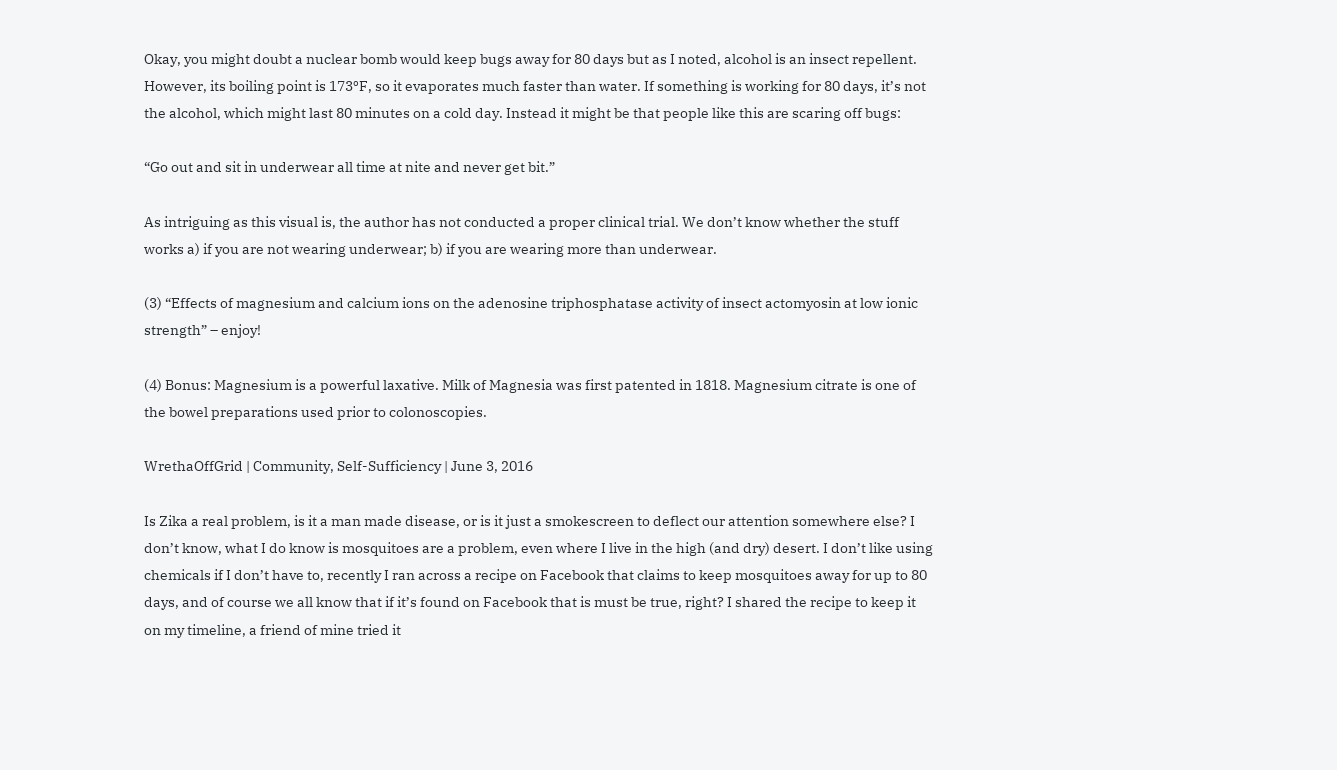Okay, you might doubt a nuclear bomb would keep bugs away for 80 days but as I noted, alcohol is an insect repellent. However, its boiling point is 173ºF, so it evaporates much faster than water. If something is working for 80 days, it’s not the alcohol, which might last 80 minutes on a cold day. Instead it might be that people like this are scaring off bugs:

“Go out and sit in underwear all time at nite and never get bit.”

As intriguing as this visual is, the author has not conducted a proper clinical trial. We don’t know whether the stuff works a) if you are not wearing underwear; b) if you are wearing more than underwear.

(3) “Effects of magnesium and calcium ions on the adenosine triphosphatase activity of insect actomyosin at low ionic strength” – enjoy!

(4) Bonus: Magnesium is a powerful laxative. Milk of Magnesia was first patented in 1818. Magnesium citrate is one of the bowel preparations used prior to colonoscopies.

WrethaOffGrid | Community, Self-Sufficiency | June 3, 2016

Is Zika a real problem, is it a man made disease, or is it just a smokescreen to deflect our attention somewhere else? I don’t know, what I do know is mosquitoes are a problem, even where I live in the high (and dry) desert. I don’t like using chemicals if I don’t have to, recently I ran across a recipe on Facebook that claims to keep mosquitoes away for up to 80 days, and of course we all know that if it’s found on Facebook that is must be true, right? I shared the recipe to keep it on my timeline, a friend of mine tried it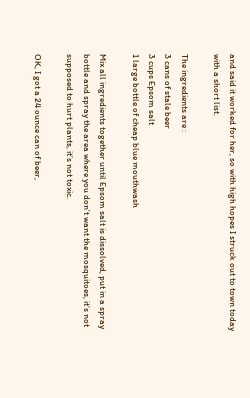and said it worked for her, so with high hopes I struck out to town today with a short list.

The ingredients are :
3 cans of stale beer
3 cups Epsom salt
1 large bottle of cheap blue mouthwash

Mix all ingredients together until Epsom salt is dissolved, put in a spray bottle and spray the area where you don’t want the mosquitoes, it’s not supposed to hurt plants, it’s not toxic.

OK, I got a 24 ounce can of beer,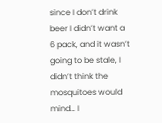since I don’t drink beer I didn’t want a 6 pack, and it wasn’t going to be stale, I didn’t think the mosquitoes would mind… I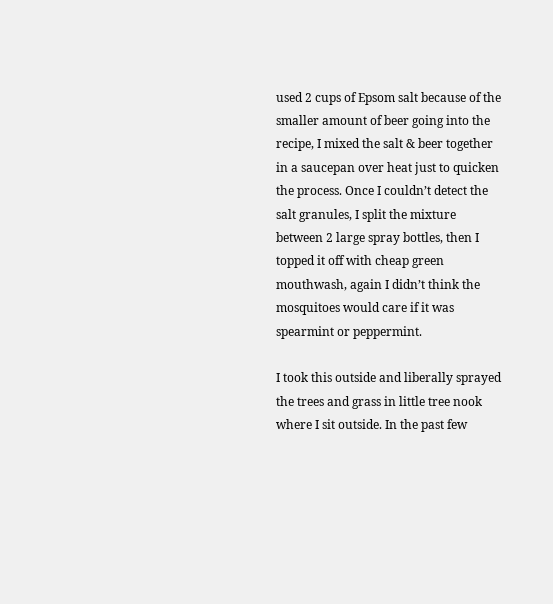used 2 cups of Epsom salt because of the smaller amount of beer going into the recipe, I mixed the salt & beer together in a saucepan over heat just to quicken the process. Once I couldn’t detect the salt granules, I split the mixture between 2 large spray bottles, then I topped it off with cheap green mouthwash, again I didn’t think the mosquitoes would care if it was spearmint or peppermint.

I took this outside and liberally sprayed the trees and grass in little tree nook where I sit outside. In the past few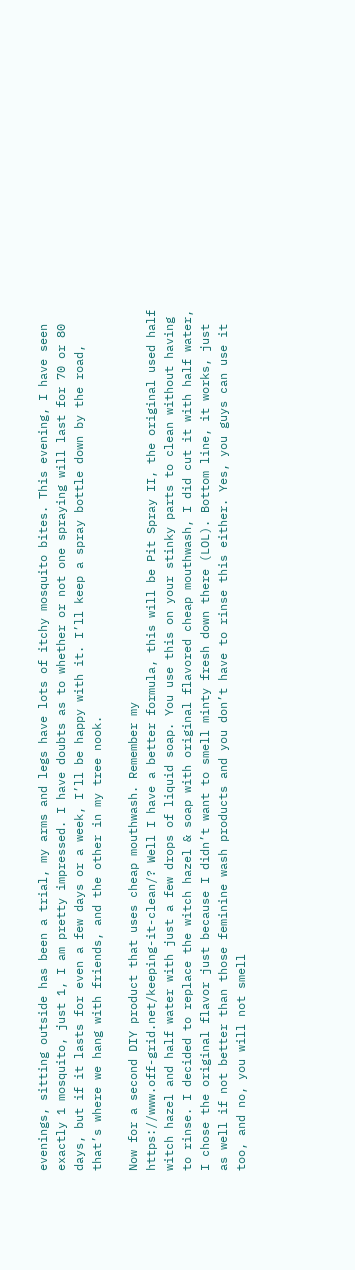evenings, sitting outside has been a trial, my arms and legs have lots of itchy mosquito bites. This evening, I have seen exactly 1 mosquito, just 1, I am pretty impressed. I have doubts as to whether or not one spraying will last for 70 or 80 days, but if it lasts for even a few days or a week, I’ll be happy with it. I’ll keep a spray bottle down by the road, that’s where we hang with friends, and the other in my tree nook.

Now for a second DIY product that uses cheap mouthwash. Remember my
https://www.off-grid.net/keeping-it-clean/? Well I have a better formula, this will be Pit Spray II, the original used half witch hazel and half water with just a few drops of liquid soap. You use this on your stinky parts to clean without having to rinse. I decided to replace the witch hazel & soap with original flavored cheap mouthwash, I did cut it with half water, I chose the original flavor just because I didn’t want to smell minty fresh down there (LOL). Bottom line, it works, just as well if not better than those feminine wash products and you don’t have to rinse this either. Yes, you guys can use it too, and no, you will not smell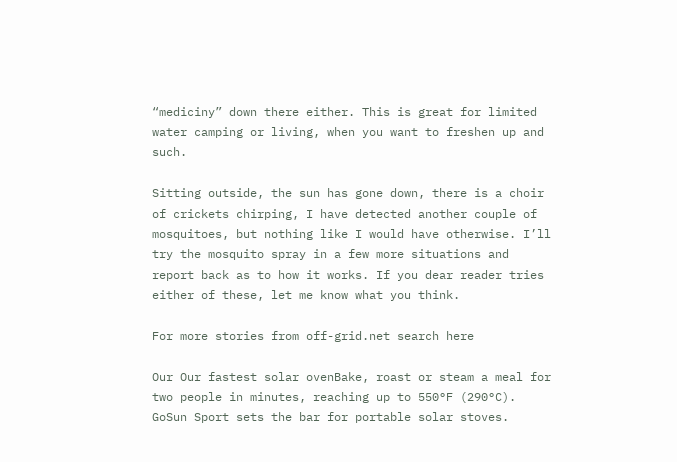“mediciny” down there either. This is great for limited water camping or living, when you want to freshen up and such.

Sitting outside, the sun has gone down, there is a choir of crickets chirping, I have detected another couple of mosquitoes, but nothing like I would have otherwise. I’ll try the mosquito spray in a few more situations and report back as to how it works. If you dear reader tries either of these, let me know what you think.

For more stories from off-grid.net search here

Our Our fastest solar ovenBake, roast or steam a meal for two people in minutes, reaching up to 550°F (290°C). GoSun Sport sets the bar for portable solar stoves.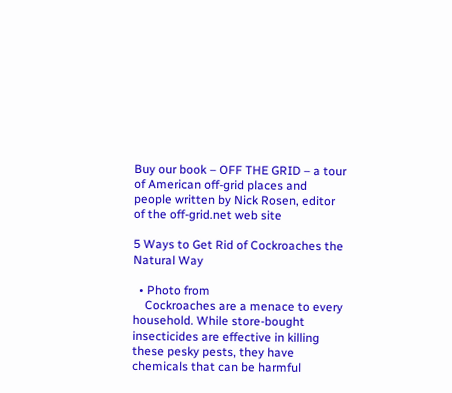Buy our book – OFF THE GRID – a tour of American off-grid places and people written by Nick Rosen, editor of the off-grid.net web site

5 Ways to Get Rid of Cockroaches the Natural Way

  • Photo from
    Cockroaches are a menace to every household. While store-bought insecticides are effective in killing these pesky pests, they have chemicals that can be harmful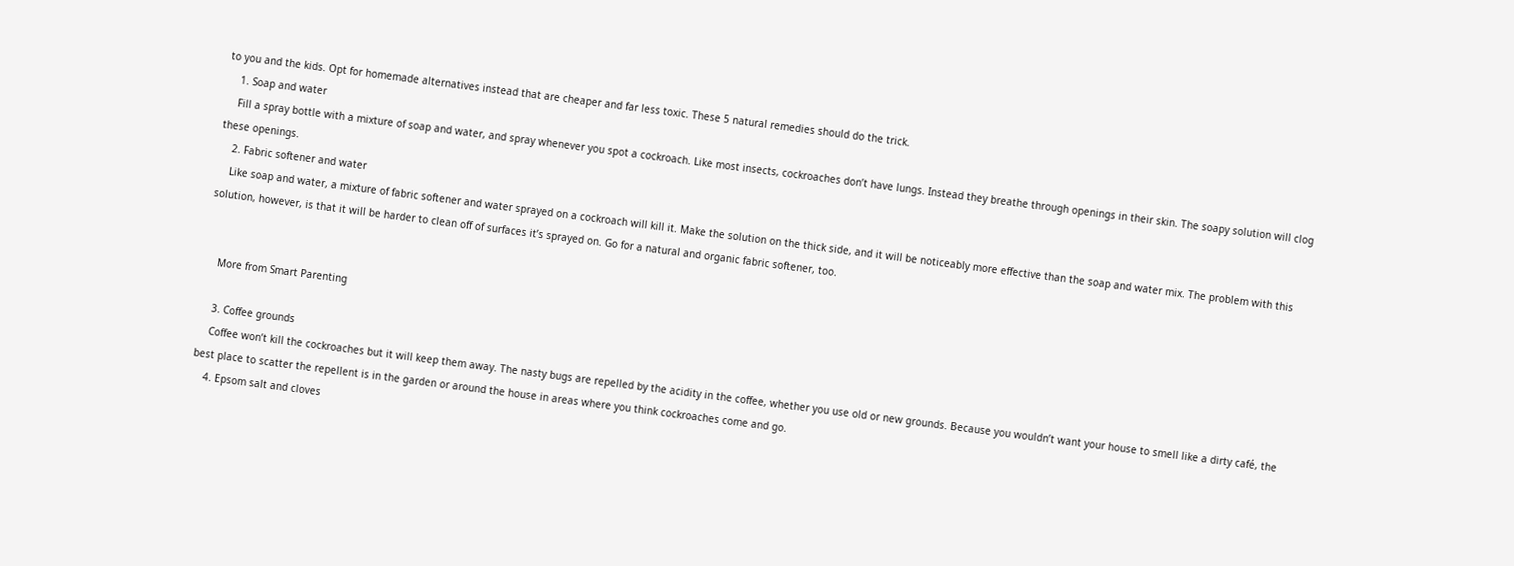to you and the kids. Opt for homemade alternatives instead that are cheaper and far less toxic. These 5 natural remedies should do the trick.
    1. Soap and water
    Fill a spray bottle with a mixture of soap and water, and spray whenever you spot a cockroach. Like most insects, cockroaches don’t have lungs. Instead they breathe through openings in their skin. The soapy solution will clog these openings.
    2. Fabric softener and water
    Like soap and water, a mixture of fabric softener and water sprayed on a cockroach will kill it. Make the solution on the thick side, and it will be noticeably more effective than the soap and water mix. The problem with this solution, however, is that it will be harder to clean off of surfaces it’s sprayed on. Go for a natural and organic fabric softener, too.


    More from Smart Parenting

    3. Coffee grounds
    Coffee won’t kill the cockroaches but it will keep them away. The nasty bugs are repelled by the acidity in the coffee, whether you use old or new grounds. Because you wouldn’t want your house to smell like a dirty café, the best place to scatter the repellent is in the garden or around the house in areas where you think cockroaches come and go.
    4. Epsom salt and cloves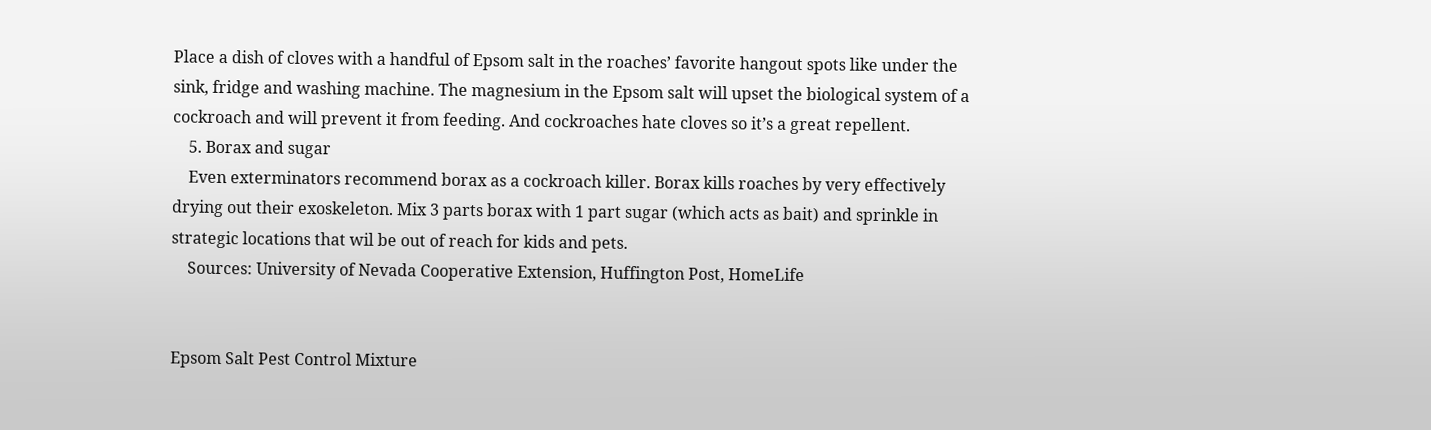Place a dish of cloves with a handful of Epsom salt in the roaches’ favorite hangout spots like under the sink, fridge and washing machine. The magnesium in the Epsom salt will upset the biological system of a cockroach and will prevent it from feeding. And cockroaches hate cloves so it’s a great repellent.
    5. Borax and sugar
    Even exterminators recommend borax as a cockroach killer. Borax kills roaches by very effectively drying out their exoskeleton. Mix 3 parts borax with 1 part sugar (which acts as bait) and sprinkle in strategic locations that wil be out of reach for kids and pets.
    Sources: University of Nevada Cooperative Extension, Huffington Post, HomeLife


Epsom Salt Pest Control Mixture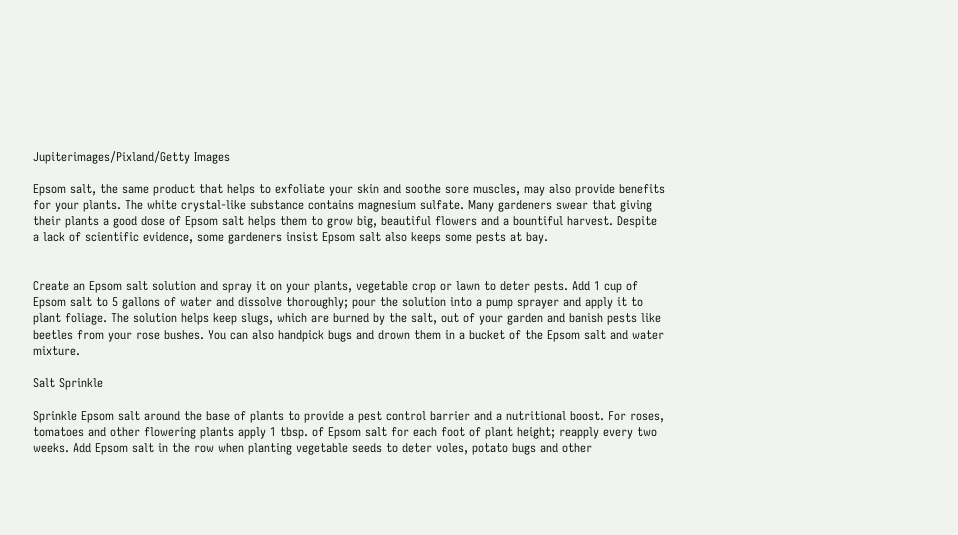Jupiterimages/Pixland/Getty Images

Epsom salt, the same product that helps to exfoliate your skin and soothe sore muscles, may also provide benefits for your plants. The white crystal-like substance contains magnesium sulfate. Many gardeners swear that giving their plants a good dose of Epsom salt helps them to grow big, beautiful flowers and a bountiful harvest. Despite a lack of scientific evidence, some gardeners insist Epsom salt also keeps some pests at bay.


Create an Epsom salt solution and spray it on your plants, vegetable crop or lawn to deter pests. Add 1 cup of Epsom salt to 5 gallons of water and dissolve thoroughly; pour the solution into a pump sprayer and apply it to plant foliage. The solution helps keep slugs, which are burned by the salt, out of your garden and banish pests like beetles from your rose bushes. You can also handpick bugs and drown them in a bucket of the Epsom salt and water mixture.

Salt Sprinkle

Sprinkle Epsom salt around the base of plants to provide a pest control barrier and a nutritional boost. For roses, tomatoes and other flowering plants apply 1 tbsp. of Epsom salt for each foot of plant height; reapply every two weeks. Add Epsom salt in the row when planting vegetable seeds to deter voles, potato bugs and other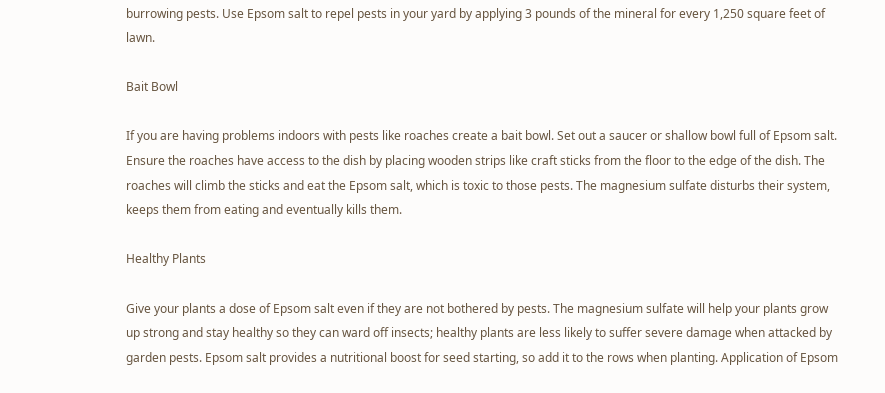burrowing pests. Use Epsom salt to repel pests in your yard by applying 3 pounds of the mineral for every 1,250 square feet of lawn.

Bait Bowl

If you are having problems indoors with pests like roaches create a bait bowl. Set out a saucer or shallow bowl full of Epsom salt. Ensure the roaches have access to the dish by placing wooden strips like craft sticks from the floor to the edge of the dish. The roaches will climb the sticks and eat the Epsom salt, which is toxic to those pests. The magnesium sulfate disturbs their system, keeps them from eating and eventually kills them.

Healthy Plants

Give your plants a dose of Epsom salt even if they are not bothered by pests. The magnesium sulfate will help your plants grow up strong and stay healthy so they can ward off insects; healthy plants are less likely to suffer severe damage when attacked by garden pests. Epsom salt provides a nutritional boost for seed starting, so add it to the rows when planting. Application of Epsom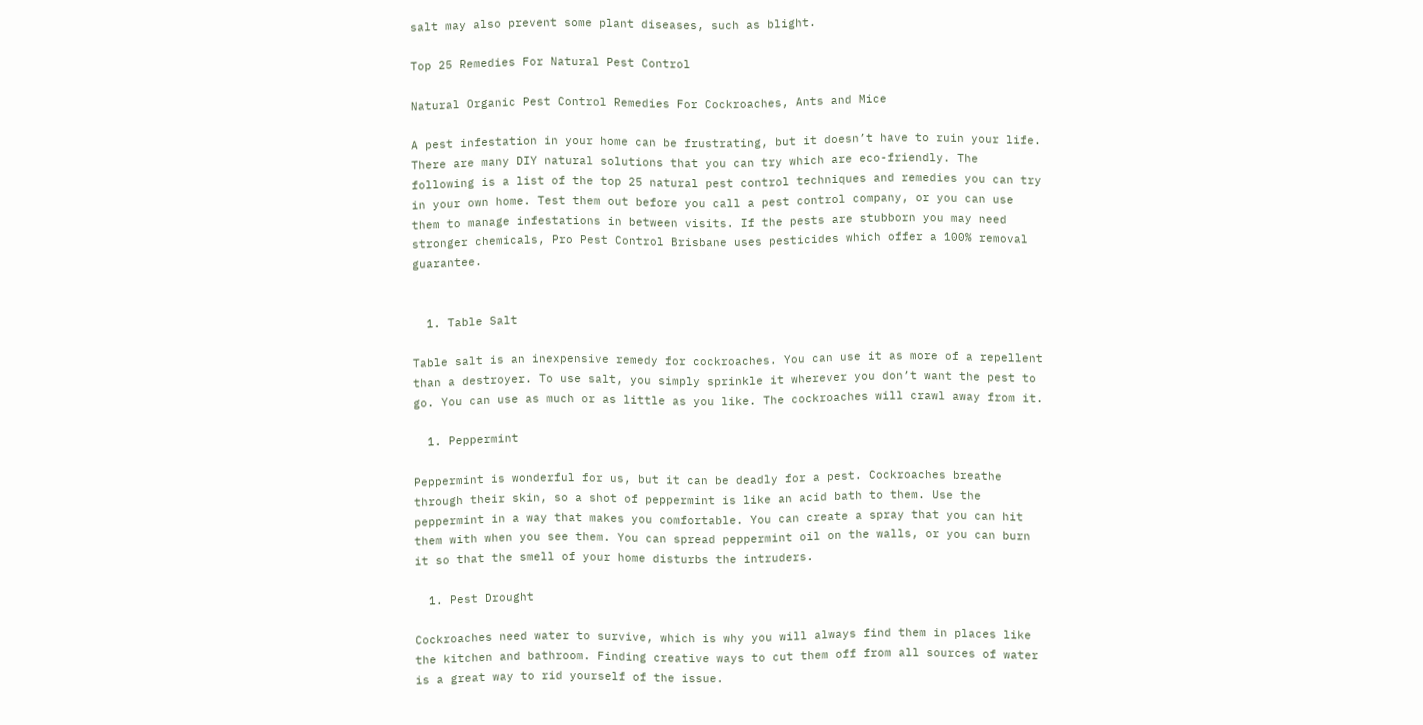salt may also prevent some plant diseases, such as blight.

Top 25 Remedies For Natural Pest Control

Natural Organic Pest Control Remedies For Cockroaches, Ants and Mice

A pest infestation in your home can be frustrating, but it doesn’t have to ruin your life. There are many DIY natural solutions that you can try which are eco-friendly. The following is a list of the top 25 natural pest control techniques and remedies you can try in your own home. Test them out before you call a pest control company, or you can use them to manage infestations in between visits. If the pests are stubborn you may need stronger chemicals, Pro Pest Control Brisbane uses pesticides which offer a 100% removal guarantee.


  1. Table Salt

Table salt is an inexpensive remedy for cockroaches. You can use it as more of a repellent than a destroyer. To use salt, you simply sprinkle it wherever you don’t want the pest to go. You can use as much or as little as you like. The cockroaches will crawl away from it.

  1. Peppermint

Peppermint is wonderful for us, but it can be deadly for a pest. Cockroaches breathe through their skin, so a shot of peppermint is like an acid bath to them. Use the peppermint in a way that makes you comfortable. You can create a spray that you can hit them with when you see them. You can spread peppermint oil on the walls, or you can burn it so that the smell of your home disturbs the intruders.

  1. Pest Drought

Cockroaches need water to survive, which is why you will always find them in places like the kitchen and bathroom. Finding creative ways to cut them off from all sources of water is a great way to rid yourself of the issue.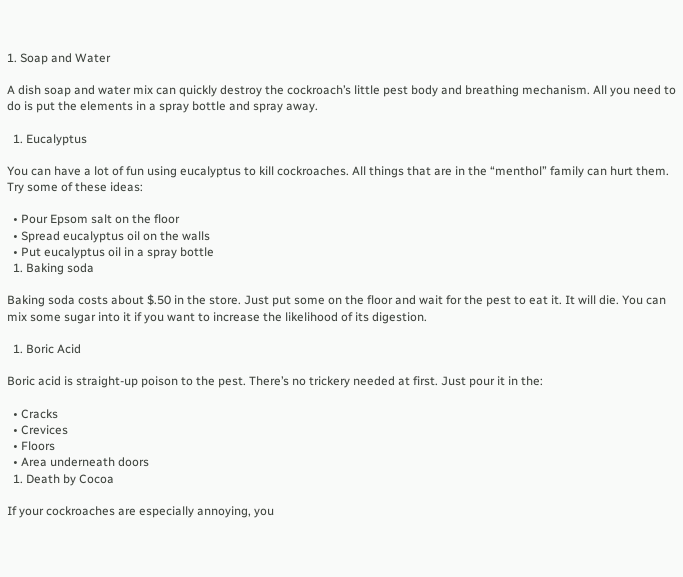1. Soap and Water

A dish soap and water mix can quickly destroy the cockroach’s little pest body and breathing mechanism. All you need to do is put the elements in a spray bottle and spray away.

  1. Eucalyptus

You can have a lot of fun using eucalyptus to kill cockroaches. All things that are in the “menthol” family can hurt them. Try some of these ideas:

  • Pour Epsom salt on the floor
  • Spread eucalyptus oil on the walls
  • Put eucalyptus oil in a spray bottle
  1. Baking soda

Baking soda costs about $.50 in the store. Just put some on the floor and wait for the pest to eat it. It will die. You can mix some sugar into it if you want to increase the likelihood of its digestion.

  1. Boric Acid

Boric acid is straight-up poison to the pest. There’s no trickery needed at first. Just pour it in the:

  • Cracks
  • Crevices
  • Floors
  • Area underneath doors
  1. Death by Cocoa

If your cockroaches are especially annoying, you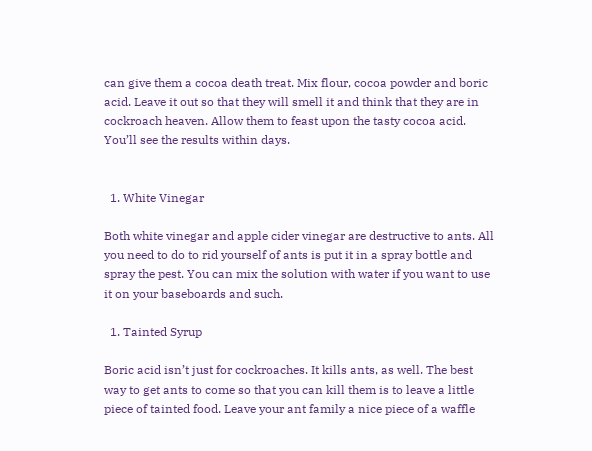can give them a cocoa death treat. Mix flour, cocoa powder and boric acid. Leave it out so that they will smell it and think that they are in cockroach heaven. Allow them to feast upon the tasty cocoa acid. You’ll see the results within days.


  1. White Vinegar

Both white vinegar and apple cider vinegar are destructive to ants. All you need to do to rid yourself of ants is put it in a spray bottle and spray the pest. You can mix the solution with water if you want to use it on your baseboards and such.

  1. Tainted Syrup

Boric acid isn’t just for cockroaches. It kills ants, as well. The best way to get ants to come so that you can kill them is to leave a little piece of tainted food. Leave your ant family a nice piece of a waffle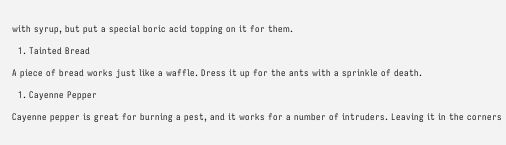with syrup, but put a special boric acid topping on it for them.

  1. Tainted Bread

A piece of bread works just like a waffle. Dress it up for the ants with a sprinkle of death.

  1. Cayenne Pepper

Cayenne pepper is great for burning a pest, and it works for a number of intruders. Leaving it in the corners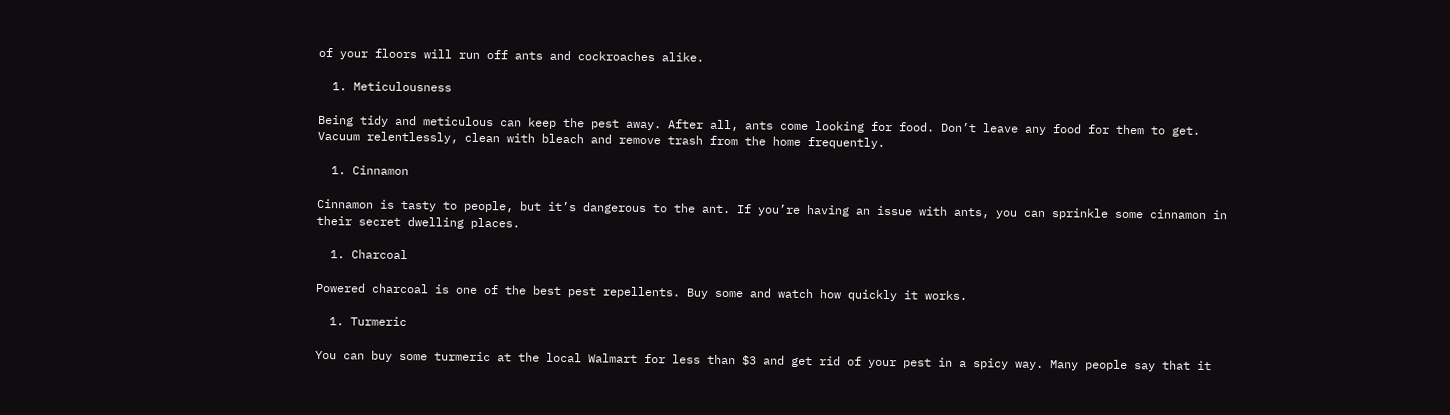of your floors will run off ants and cockroaches alike.

  1. Meticulousness

Being tidy and meticulous can keep the pest away. After all, ants come looking for food. Don’t leave any food for them to get. Vacuum relentlessly, clean with bleach and remove trash from the home frequently.

  1. Cinnamon

Cinnamon is tasty to people, but it’s dangerous to the ant. If you’re having an issue with ants, you can sprinkle some cinnamon in their secret dwelling places.

  1. Charcoal

Powered charcoal is one of the best pest repellents. Buy some and watch how quickly it works.

  1. Turmeric

You can buy some turmeric at the local Walmart for less than $3 and get rid of your pest in a spicy way. Many people say that it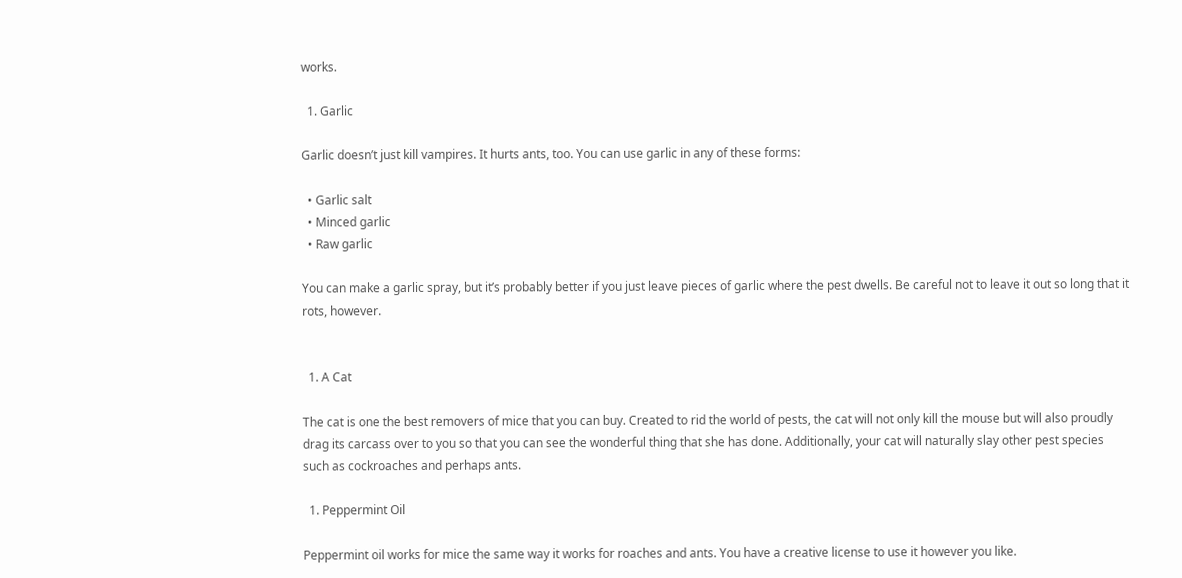works.

  1. Garlic

Garlic doesn’t just kill vampires. It hurts ants, too. You can use garlic in any of these forms:

  • Garlic salt
  • Minced garlic
  • Raw garlic

You can make a garlic spray, but it’s probably better if you just leave pieces of garlic where the pest dwells. Be careful not to leave it out so long that it rots, however.


  1. A Cat

The cat is one the best removers of mice that you can buy. Created to rid the world of pests, the cat will not only kill the mouse but will also proudly drag its carcass over to you so that you can see the wonderful thing that she has done. Additionally, your cat will naturally slay other pest species such as cockroaches and perhaps ants.

  1. Peppermint Oil

Peppermint oil works for mice the same way it works for roaches and ants. You have a creative license to use it however you like.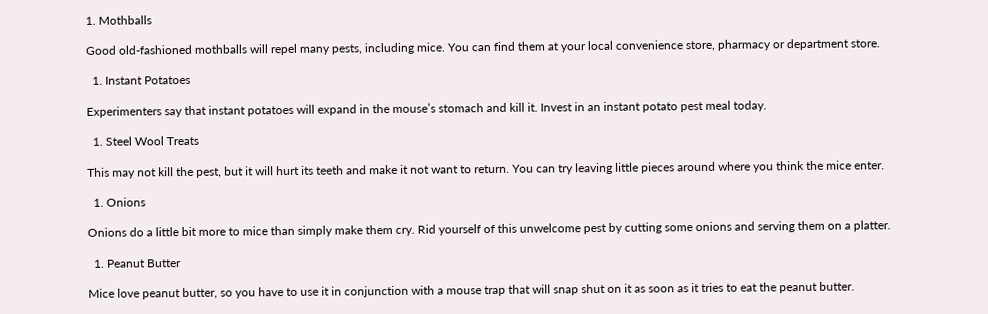1. Mothballs

Good old-fashioned mothballs will repel many pests, including mice. You can find them at your local convenience store, pharmacy or department store.

  1. Instant Potatoes

Experimenters say that instant potatoes will expand in the mouse’s stomach and kill it. Invest in an instant potato pest meal today.

  1. Steel Wool Treats

This may not kill the pest, but it will hurt its teeth and make it not want to return. You can try leaving little pieces around where you think the mice enter.

  1. Onions

Onions do a little bit more to mice than simply make them cry. Rid yourself of this unwelcome pest by cutting some onions and serving them on a platter.

  1. Peanut Butter

Mice love peanut butter, so you have to use it in conjunction with a mouse trap that will snap shut on it as soon as it tries to eat the peanut butter.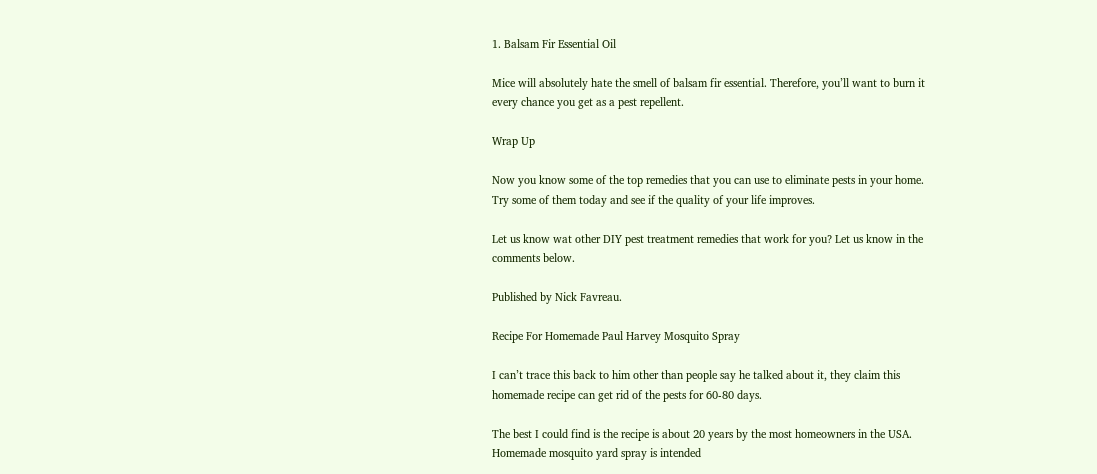1. Balsam Fir Essential Oil

Mice will absolutely hate the smell of balsam fir essential. Therefore, you’ll want to burn it every chance you get as a pest repellent.

Wrap Up

Now you know some of the top remedies that you can use to eliminate pests in your home. Try some of them today and see if the quality of your life improves.

Let us know wat other DIY pest treatment remedies that work for you? Let us know in the comments below.

Published by Nick Favreau.

Recipe For Homemade Paul Harvey Mosquito Spray

I can’t trace this back to him other than people say he talked about it, they claim this homemade recipe can get rid of the pests for 60-80 days.

The best I could find is the recipe is about 20 years by the most homeowners in the USA. Homemade mosquito yard spray is intended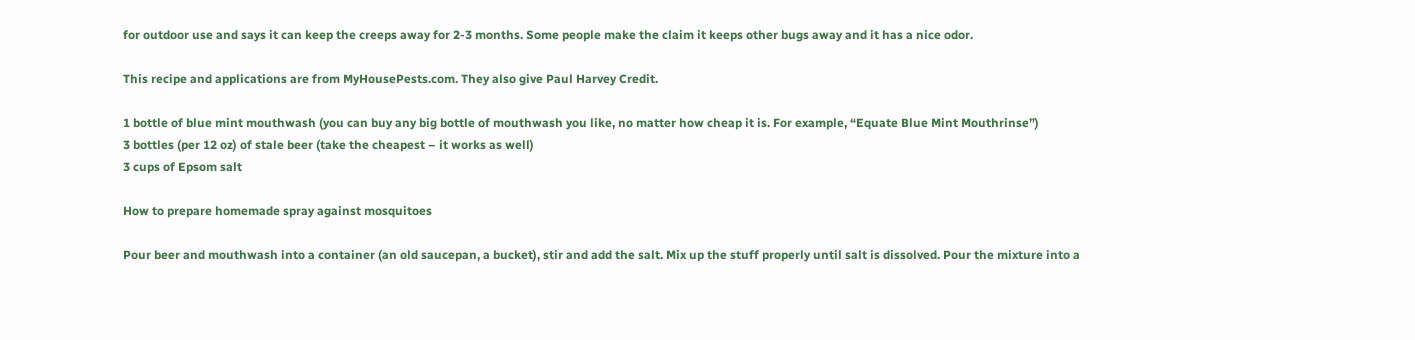for outdoor use and says it can keep the creeps away for 2-3 months. Some people make the claim it keeps other bugs away and it has a nice odor.

This recipe and applications are from MyHousePests.com. They also give Paul Harvey Credit.

1 bottle of blue mint mouthwash (you can buy any big bottle of mouthwash you like, no matter how cheap it is. For example, “Equate Blue Mint Mouthrinse”)
3 bottles (per 12 oz) of stale beer (take the cheapest – it works as well)
3 cups of Epsom salt

How to prepare homemade spray against mosquitoes

Pour beer and mouthwash into a container (an old saucepan, a bucket), stir and add the salt. Mix up the stuff properly until salt is dissolved. Pour the mixture into a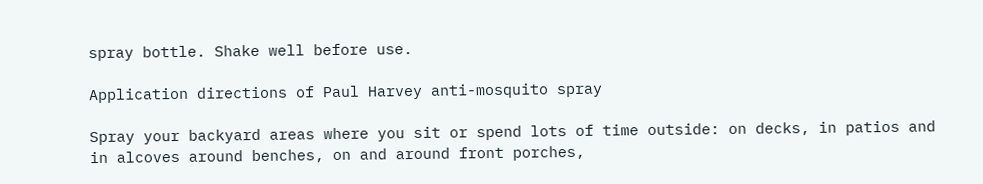spray bottle. Shake well before use.

Application directions of Paul Harvey anti-mosquito spray

Spray your backyard areas where you sit or spend lots of time outside: on decks, in patios and in alcoves around benches, on and around front porches,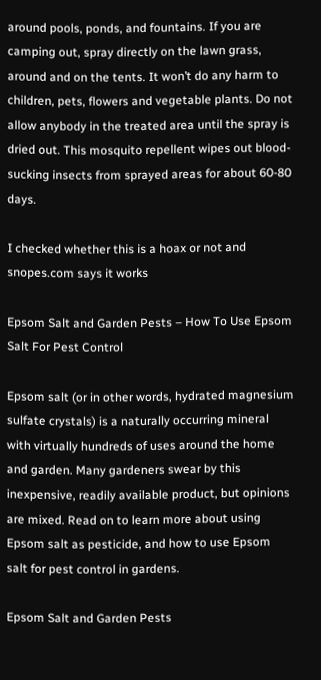around pools, ponds, and fountains. If you are camping out, spray directly on the lawn grass, around and on the tents. It won’t do any harm to children, pets, flowers and vegetable plants. Do not allow anybody in the treated area until the spray is dried out. This mosquito repellent wipes out blood-sucking insects from sprayed areas for about 60-80 days.

I checked whether this is a hoax or not and snopes.com says it works

Epsom Salt and Garden Pests – How To Use Epsom Salt For Pest Control

Epsom salt (or in other words, hydrated magnesium sulfate crystals) is a naturally occurring mineral with virtually hundreds of uses around the home and garden. Many gardeners swear by this inexpensive, readily available product, but opinions are mixed. Read on to learn more about using Epsom salt as pesticide, and how to use Epsom salt for pest control in gardens.

Epsom Salt and Garden Pests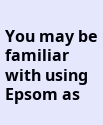You may be familiar with using Epsom as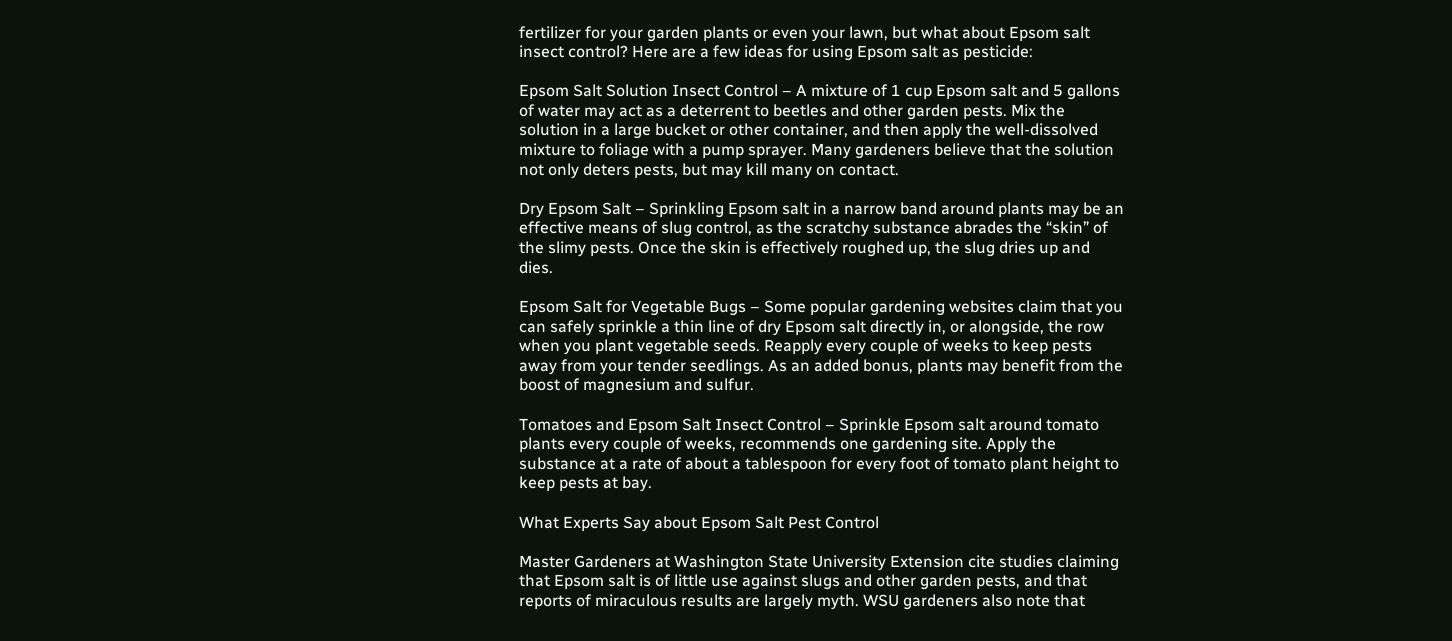fertilizer for your garden plants or even your lawn, but what about Epsom salt insect control? Here are a few ideas for using Epsom salt as pesticide:

Epsom Salt Solution Insect Control – A mixture of 1 cup Epsom salt and 5 gallons of water may act as a deterrent to beetles and other garden pests. Mix the solution in a large bucket or other container, and then apply the well-dissolved mixture to foliage with a pump sprayer. Many gardeners believe that the solution not only deters pests, but may kill many on contact.

Dry Epsom Salt – Sprinkling Epsom salt in a narrow band around plants may be an effective means of slug control, as the scratchy substance abrades the “skin” of the slimy pests. Once the skin is effectively roughed up, the slug dries up and dies.

Epsom Salt for Vegetable Bugs – Some popular gardening websites claim that you can safely sprinkle a thin line of dry Epsom salt directly in, or alongside, the row when you plant vegetable seeds. Reapply every couple of weeks to keep pests away from your tender seedlings. As an added bonus, plants may benefit from the boost of magnesium and sulfur.

Tomatoes and Epsom Salt Insect Control – Sprinkle Epsom salt around tomato plants every couple of weeks, recommends one gardening site. Apply the substance at a rate of about a tablespoon for every foot of tomato plant height to keep pests at bay.

What Experts Say about Epsom Salt Pest Control

Master Gardeners at Washington State University Extension cite studies claiming that Epsom salt is of little use against slugs and other garden pests, and that reports of miraculous results are largely myth. WSU gardeners also note that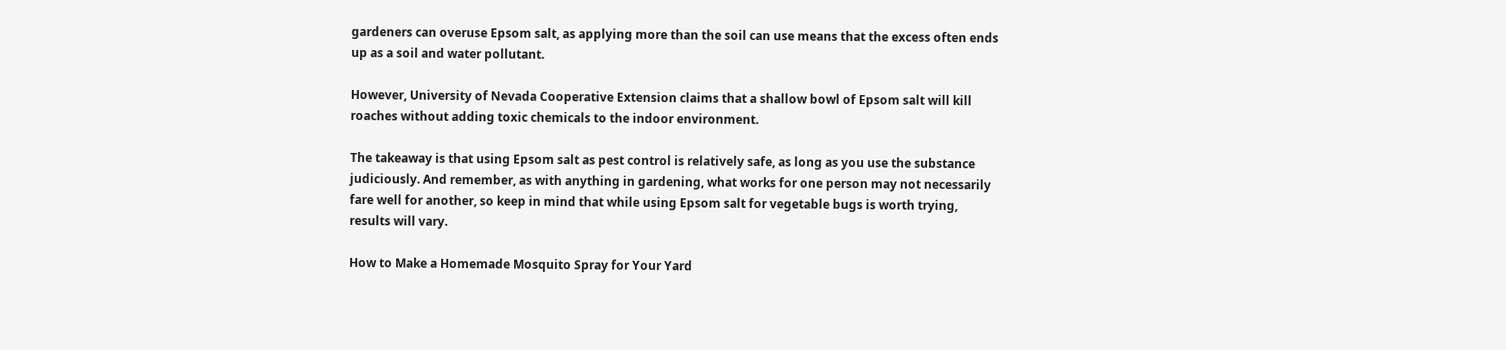gardeners can overuse Epsom salt, as applying more than the soil can use means that the excess often ends up as a soil and water pollutant.

However, University of Nevada Cooperative Extension claims that a shallow bowl of Epsom salt will kill roaches without adding toxic chemicals to the indoor environment.

The takeaway is that using Epsom salt as pest control is relatively safe, as long as you use the substance judiciously. And remember, as with anything in gardening, what works for one person may not necessarily fare well for another, so keep in mind that while using Epsom salt for vegetable bugs is worth trying, results will vary.

How to Make a Homemade Mosquito Spray for Your Yard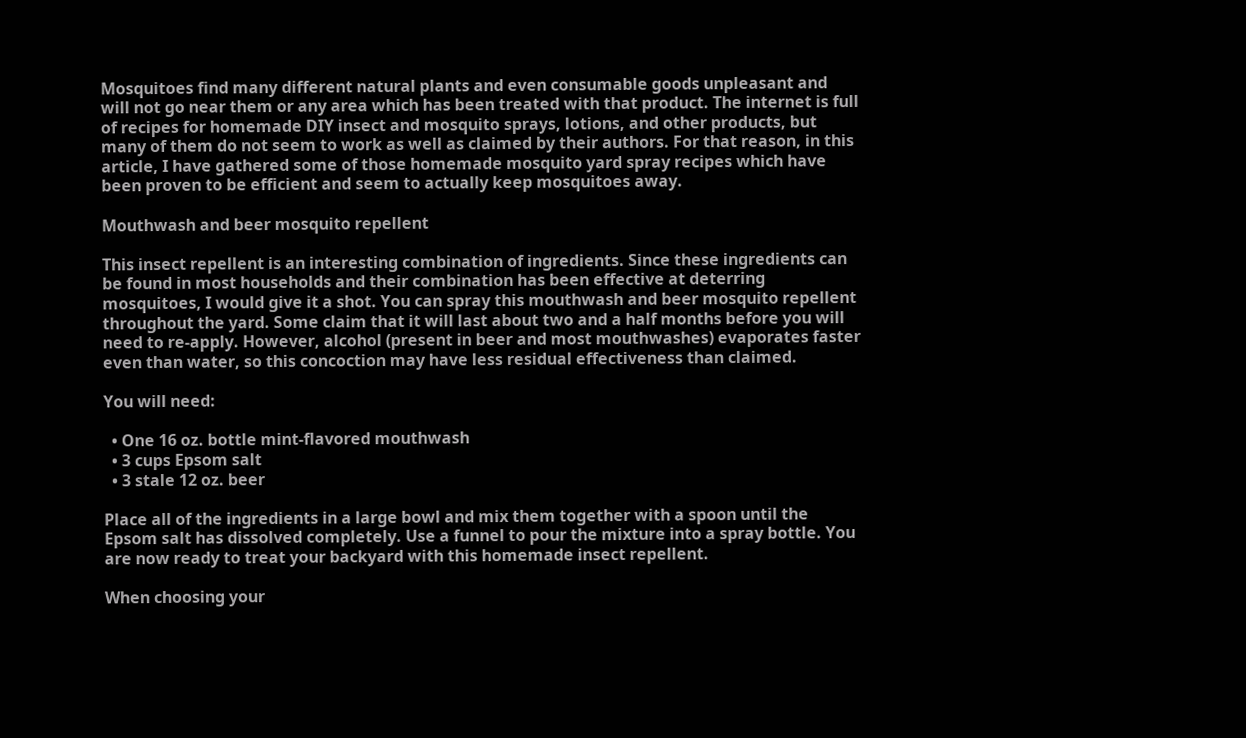Mosquitoes find many different natural plants and even consumable goods unpleasant and will not go near them or any area which has been treated with that product. The internet is full of recipes for homemade DIY insect and mosquito sprays, lotions, and other products, but many of them do not seem to work as well as claimed by their authors. For that reason, in this article, I have gathered some of those homemade mosquito yard spray recipes which have been proven to be efficient and seem to actually keep mosquitoes away.

Mouthwash and beer mosquito repellent

This insect repellent is an interesting combination of ingredients. Since these ingredients can be found in most households and their combination has been effective at deterring mosquitoes, I would give it a shot. You can spray this mouthwash and beer mosquito repellent throughout the yard. Some claim that it will last about two and a half months before you will need to re-apply. However, alcohol (present in beer and most mouthwashes) evaporates faster even than water, so this concoction may have less residual effectiveness than claimed.

You will need:

  • One 16 oz. bottle mint-flavored mouthwash
  • 3 cups Epsom salt
  • 3 stale 12 oz. beer

Place all of the ingredients in a large bowl and mix them together with a spoon until the Epsom salt has dissolved completely. Use a funnel to pour the mixture into a spray bottle. You are now ready to treat your backyard with this homemade insect repellent.

When choosing your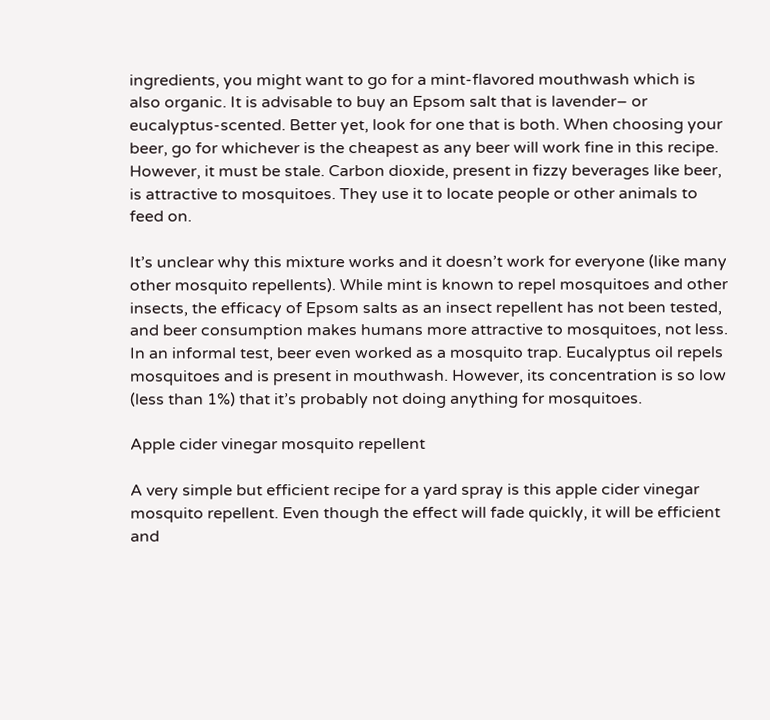ingredients, you might want to go for a mint-flavored mouthwash which is also organic. It is advisable to buy an Epsom salt that is lavender– or eucalyptus-scented. Better yet, look for one that is both. When choosing your beer, go for whichever is the cheapest as any beer will work fine in this recipe. However, it must be stale. Carbon dioxide, present in fizzy beverages like beer, is attractive to mosquitoes. They use it to locate people or other animals to feed on.

It’s unclear why this mixture works and it doesn’t work for everyone (like many other mosquito repellents). While mint is known to repel mosquitoes and other insects, the efficacy of Epsom salts as an insect repellent has not been tested, and beer consumption makes humans more attractive to mosquitoes, not less. In an informal test, beer even worked as a mosquito trap. Eucalyptus oil repels mosquitoes and is present in mouthwash. However, its concentration is so low (less than 1%) that it’s probably not doing anything for mosquitoes.

Apple cider vinegar mosquito repellent

A very simple but efficient recipe for a yard spray is this apple cider vinegar mosquito repellent. Even though the effect will fade quickly, it will be efficient and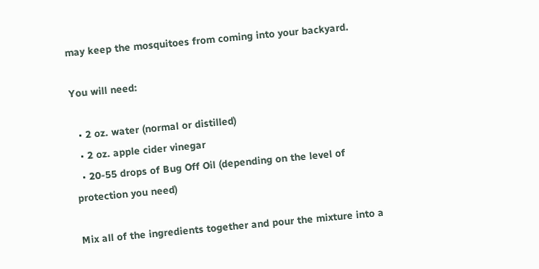may keep the mosquitoes from coming into your backyard.

You will need:

  • 2 oz. water (normal or distilled)
  • 2 oz. apple cider vinegar
  • 20-55 drops of Bug Off Oil (depending on the level of protection you need)

Mix all of the ingredients together and pour the mixture into a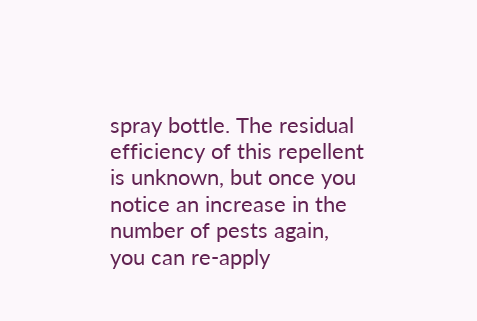spray bottle. The residual efficiency of this repellent is unknown, but once you notice an increase in the number of pests again, you can re-apply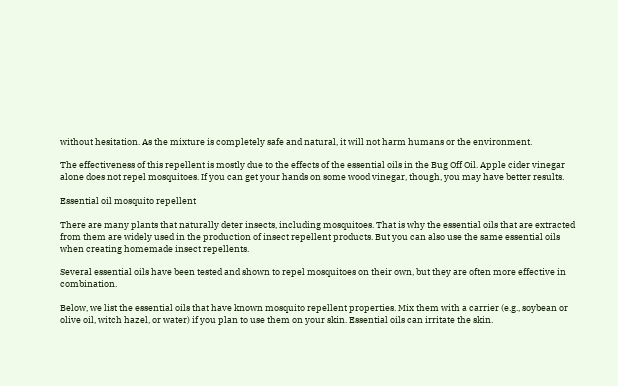without hesitation. As the mixture is completely safe and natural, it will not harm humans or the environment.

The effectiveness of this repellent is mostly due to the effects of the essential oils in the Bug Off Oil. Apple cider vinegar alone does not repel mosquitoes. If you can get your hands on some wood vinegar, though, you may have better results.

Essential oil mosquito repellent

There are many plants that naturally deter insects, including mosquitoes. That is why the essential oils that are extracted from them are widely used in the production of insect repellent products. But you can also use the same essential oils when creating homemade insect repellents.

Several essential oils have been tested and shown to repel mosquitoes on their own, but they are often more effective in combination.

Below, we list the essential oils that have known mosquito repellent properties. Mix them with a carrier (e.g., soybean or olive oil, witch hazel, or water) if you plan to use them on your skin. Essential oils can irritate the skin.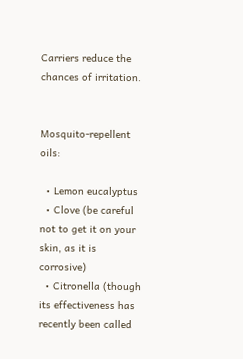Carriers reduce the chances of irritation.


Mosquito-repellent oils:

  • Lemon eucalyptus
  • Clove (be careful not to get it on your skin, as it is corrosive)
  • Citronella (though its effectiveness has recently been called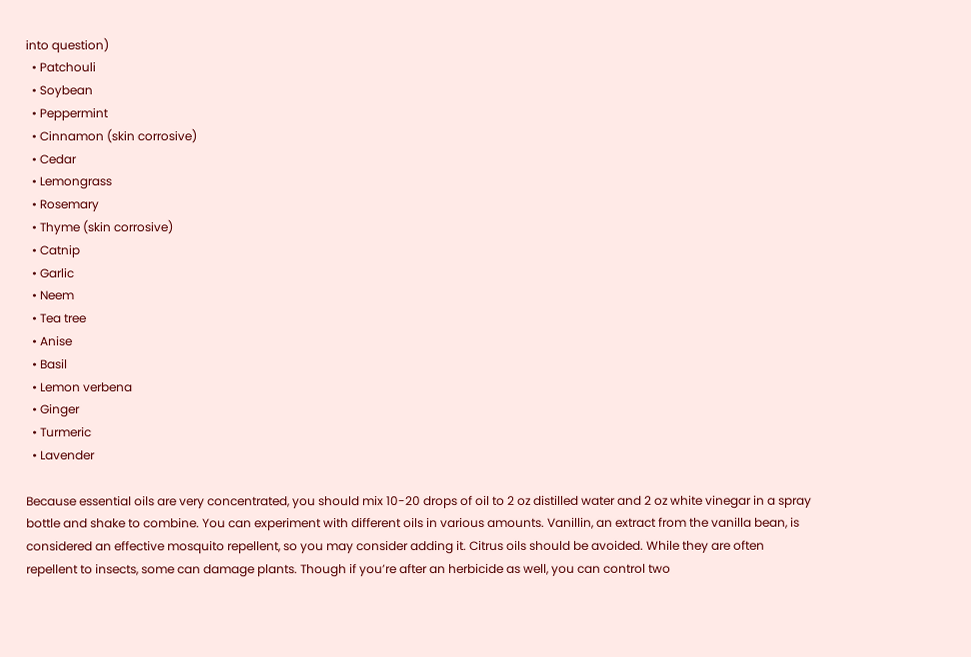into question)
  • Patchouli
  • Soybean
  • Peppermint
  • Cinnamon (skin corrosive)
  • Cedar
  • Lemongrass
  • Rosemary
  • Thyme (skin corrosive)
  • Catnip
  • Garlic
  • Neem
  • Tea tree
  • Anise
  • Basil
  • Lemon verbena
  • Ginger
  • Turmeric
  • Lavender

Because essential oils are very concentrated, you should mix 10-20 drops of oil to 2 oz distilled water and 2 oz white vinegar in a spray bottle and shake to combine. You can experiment with different oils in various amounts. Vanillin, an extract from the vanilla bean, is considered an effective mosquito repellent, so you may consider adding it. Citrus oils should be avoided. While they are often repellent to insects, some can damage plants. Though if you’re after an herbicide as well, you can control two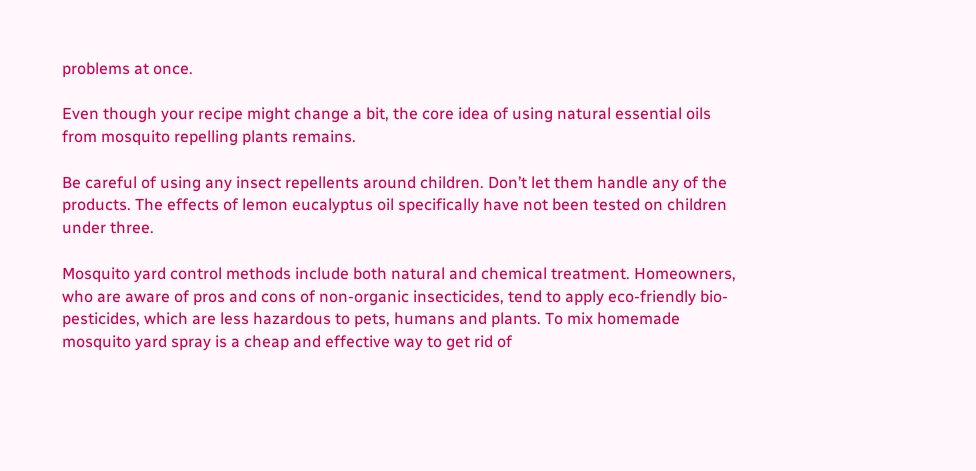problems at once.

Even though your recipe might change a bit, the core idea of using natural essential oils from mosquito repelling plants remains.

Be careful of using any insect repellents around children. Don’t let them handle any of the products. The effects of lemon eucalyptus oil specifically have not been tested on children under three.

Mosquito yard control methods include both natural and chemical treatment. Homeowners, who are aware of pros and cons of non-organic insecticides, tend to apply eco-friendly bio-pesticides, which are less hazardous to pets, humans and plants. To mix homemade mosquito yard spray is a cheap and effective way to get rid of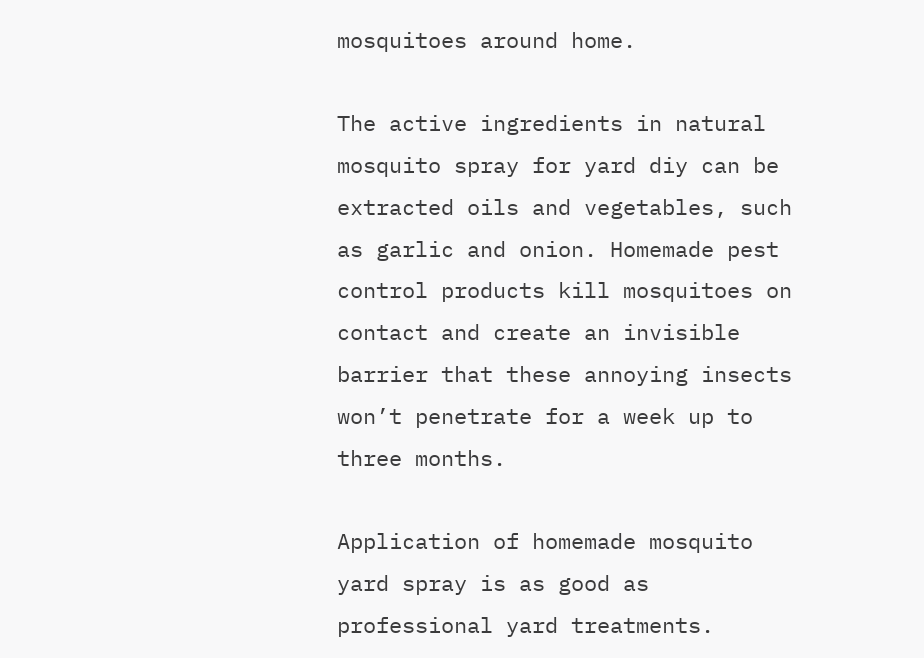mosquitoes around home.

The active ingredients in natural mosquito spray for yard diy can be extracted oils and vegetables, such as garlic and onion. Homemade pest control products kill mosquitoes on contact and create an invisible barrier that these annoying insects won’t penetrate for a week up to three months.

Application of homemade mosquito yard spray is as good as professional yard treatments.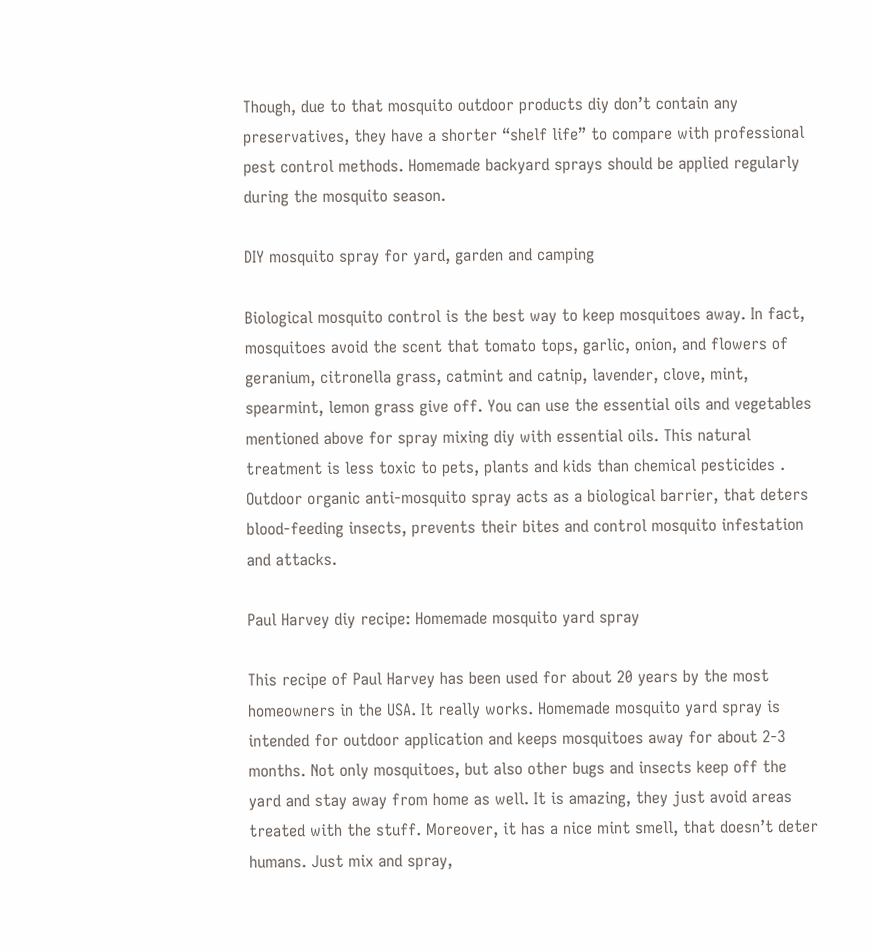Though, due to that mosquito outdoor products diy don’t contain any preservatives, they have a shorter “shelf life” to compare with professional pest control methods. Homemade backyard sprays should be applied regularly during the mosquito season.

DIY mosquito spray for yard, garden and camping

Biological mosquito control is the best way to keep mosquitoes away. In fact, mosquitoes avoid the scent that tomato tops, garlic, onion, and flowers of geranium, citronella grass, catmint and catnip, lavender, clove, mint, spearmint, lemon grass give off. You can use the essential oils and vegetables mentioned above for spray mixing diy with essential oils. This natural treatment is less toxic to pets, plants and kids than chemical pesticides . Outdoor organic anti-mosquito spray acts as a biological barrier, that deters blood-feeding insects, prevents their bites and control mosquito infestation and attacks.

Paul Harvey diy recipe: Homemade mosquito yard spray

This recipe of Paul Harvey has been used for about 20 years by the most homeowners in the USA. It really works. Homemade mosquito yard spray is intended for outdoor application and keeps mosquitoes away for about 2-3 months. Not only mosquitoes, but also other bugs and insects keep off the yard and stay away from home as well. It is amazing, they just avoid areas treated with the stuff. Moreover, it has a nice mint smell, that doesn’t deter humans. Just mix and spray,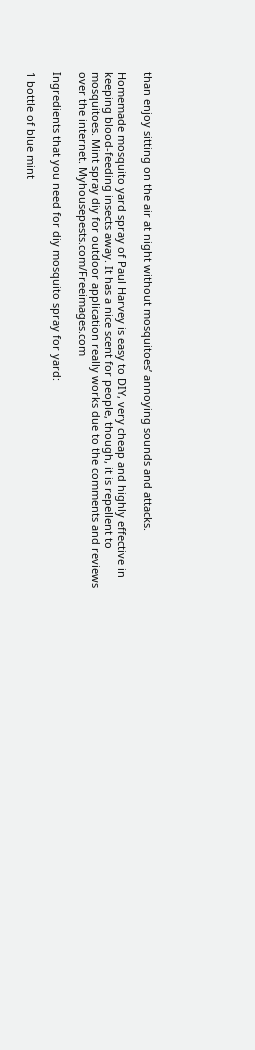than enjoy sitting on the air at night without mosquitoes’ annoying sounds and attacks.

Homemade mosquito yard spray of Paul Harvey is easy to DIY, very cheap and highly effective in keeping blood-feeding insects away. It has a nice scent for people, though, it is repellent to mosquitoes. Mint spray diy for outdoor application really works due to the comments and reviews over the internet. Myhousepests.com/Freeimages.com

Ingredients that you need for diy mosquito spray for yard:

1 bottle of blue mint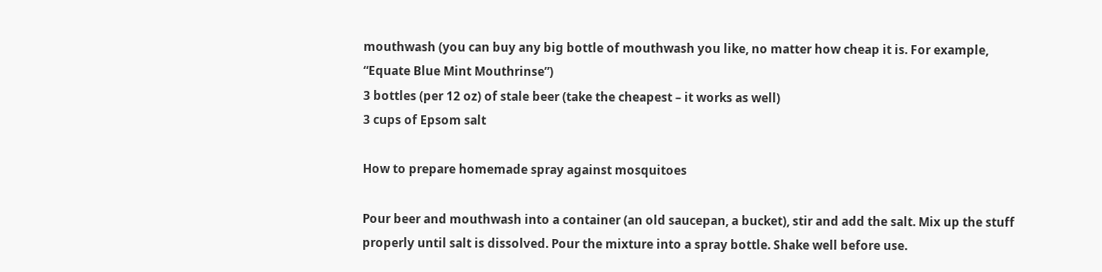mouthwash (you can buy any big bottle of mouthwash you like, no matter how cheap it is. For example, “Equate Blue Mint Mouthrinse”)
3 bottles (per 12 oz) of stale beer (take the cheapest – it works as well)
3 cups of Epsom salt

How to prepare homemade spray against mosquitoes

Pour beer and mouthwash into a container (an old saucepan, a bucket), stir and add the salt. Mix up the stuff properly until salt is dissolved. Pour the mixture into a spray bottle. Shake well before use.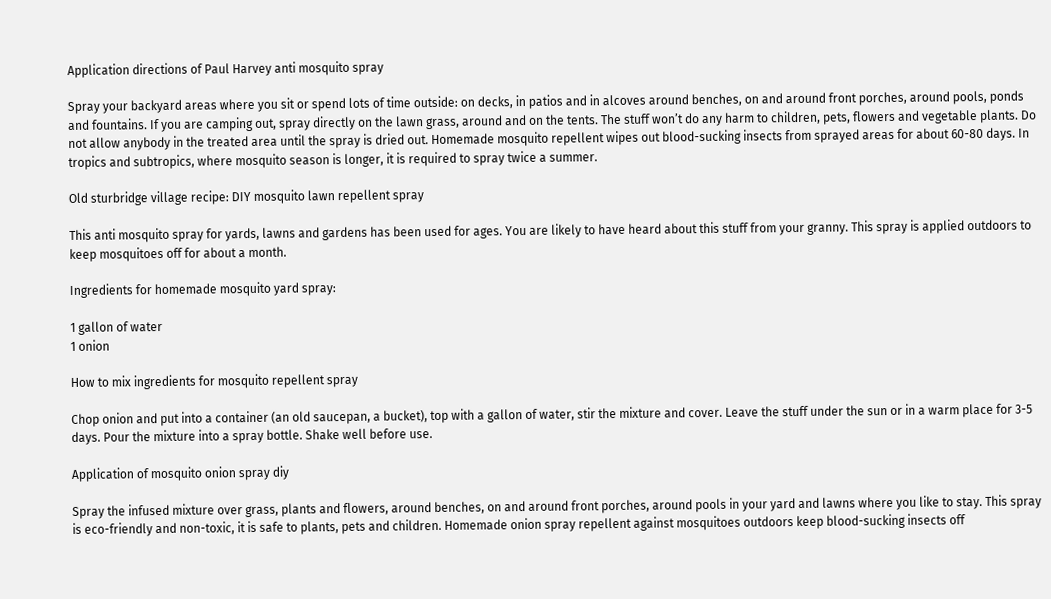Application directions of Paul Harvey anti mosquito spray

Spray your backyard areas where you sit or spend lots of time outside: on decks, in patios and in alcoves around benches, on and around front porches, around pools, ponds and fountains. If you are camping out, spray directly on the lawn grass, around and on the tents. The stuff won’t do any harm to children, pets, flowers and vegetable plants. Do not allow anybody in the treated area until the spray is dried out. Homemade mosquito repellent wipes out blood-sucking insects from sprayed areas for about 60-80 days. In tropics and subtropics, where mosquito season is longer, it is required to spray twice a summer.

Old sturbridge village recipe: DIY mosquito lawn repellent spray

This anti mosquito spray for yards, lawns and gardens has been used for ages. You are likely to have heard about this stuff from your granny. This spray is applied outdoors to keep mosquitoes off for about a month.

Ingredients for homemade mosquito yard spray:

1 gallon of water
1 onion

How to mix ingredients for mosquito repellent spray

Chop onion and put into a container (an old saucepan, a bucket), top with a gallon of water, stir the mixture and cover. Leave the stuff under the sun or in a warm place for 3-5 days. Pour the mixture into a spray bottle. Shake well before use.

Application of mosquito onion spray diy

Spray the infused mixture over grass, plants and flowers, around benches, on and around front porches, around pools in your yard and lawns where you like to stay. This spray is eco-friendly and non-toxic, it is safe to plants, pets and children. Homemade onion spray repellent against mosquitoes outdoors keep blood-sucking insects off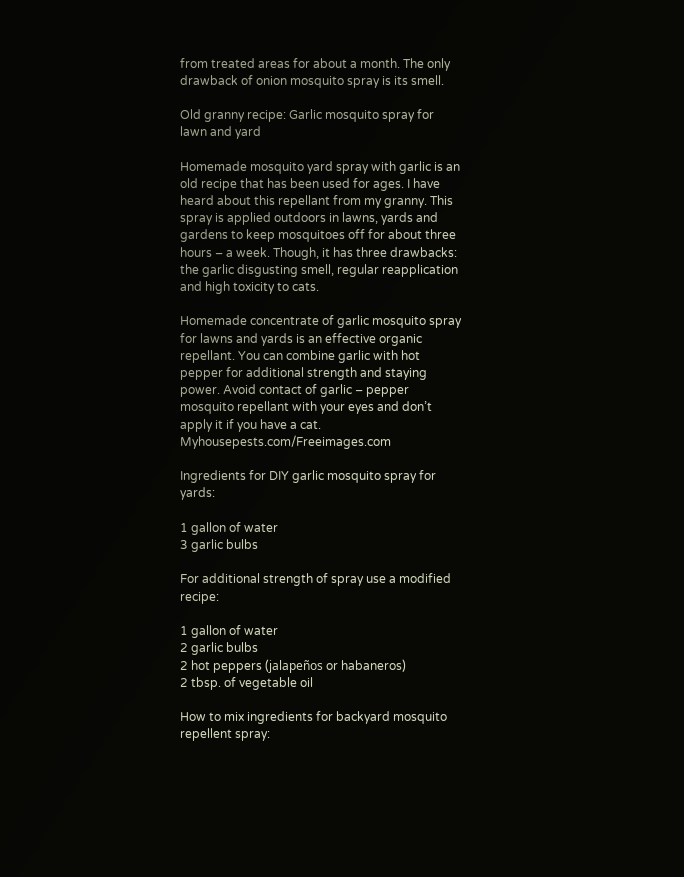from treated areas for about a month. The only drawback of onion mosquito spray is its smell.

Old granny recipe: Garlic mosquito spray for lawn and yard

Homemade mosquito yard spray with garlic is an old recipe that has been used for ages. I have heard about this repellant from my granny. This spray is applied outdoors in lawns, yards and gardens to keep mosquitoes off for about three hours – a week. Though, it has three drawbacks: the garlic disgusting smell, regular reapplication and high toxicity to cats.

Homemade concentrate of garlic mosquito spray for lawns and yards is an effective organic repellant. You can combine garlic with hot pepper for additional strength and staying power. Avoid contact of garlic – pepper mosquito repellant with your eyes and don’t apply it if you have a cat. Myhousepests.com/Freeimages.com

Ingredients for DIY garlic mosquito spray for yards:

1 gallon of water
3 garlic bulbs

For additional strength of spray use a modified recipe:

1 gallon of water
2 garlic bulbs
2 hot peppers (jalapeños or habaneros)
2 tbsp. of vegetable oil

How to mix ingredients for backyard mosquito repellent spray: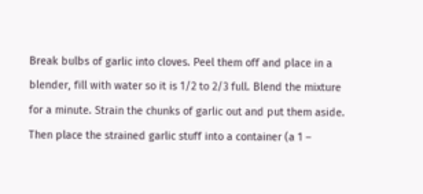Break bulbs of garlic into cloves. Peel them off and place in a blender, fill with water so it is 1/2 to 2/3 full. Blend the mixture for a minute. Strain the chunks of garlic out and put them aside. Then place the strained garlic stuff into a container (a 1 –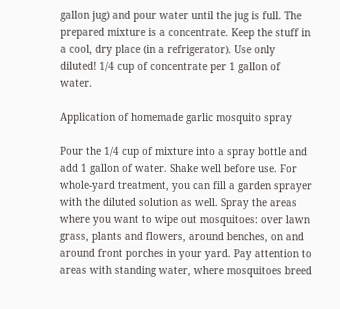gallon jug) and pour water until the jug is full. The prepared mixture is a concentrate. Keep the stuff in a cool, dry place (in a refrigerator). Use only diluted! 1/4 cup of concentrate per 1 gallon of water.

Application of homemade garlic mosquito spray

Pour the 1/4 cup of mixture into a spray bottle and add 1 gallon of water. Shake well before use. For whole-yard treatment, you can fill a garden sprayer with the diluted solution as well. Spray the areas where you want to wipe out mosquitoes: over lawn grass, plants and flowers, around benches, on and around front porches in your yard. Pay attention to areas with standing water, where mosquitoes breed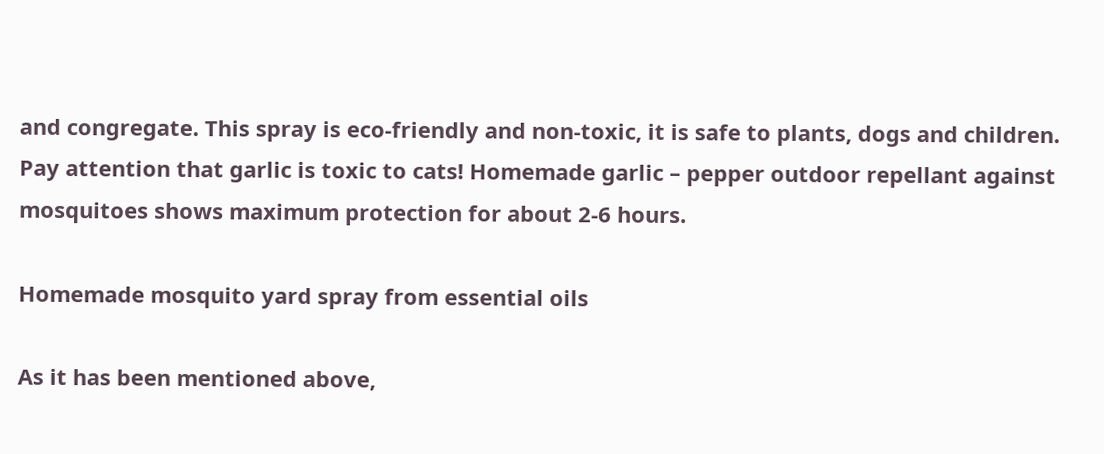and congregate. This spray is eco-friendly and non-toxic, it is safe to plants, dogs and children. Pay attention that garlic is toxic to cats! Homemade garlic – pepper outdoor repellant against mosquitoes shows maximum protection for about 2-6 hours.

Homemade mosquito yard spray from essential oils

As it has been mentioned above,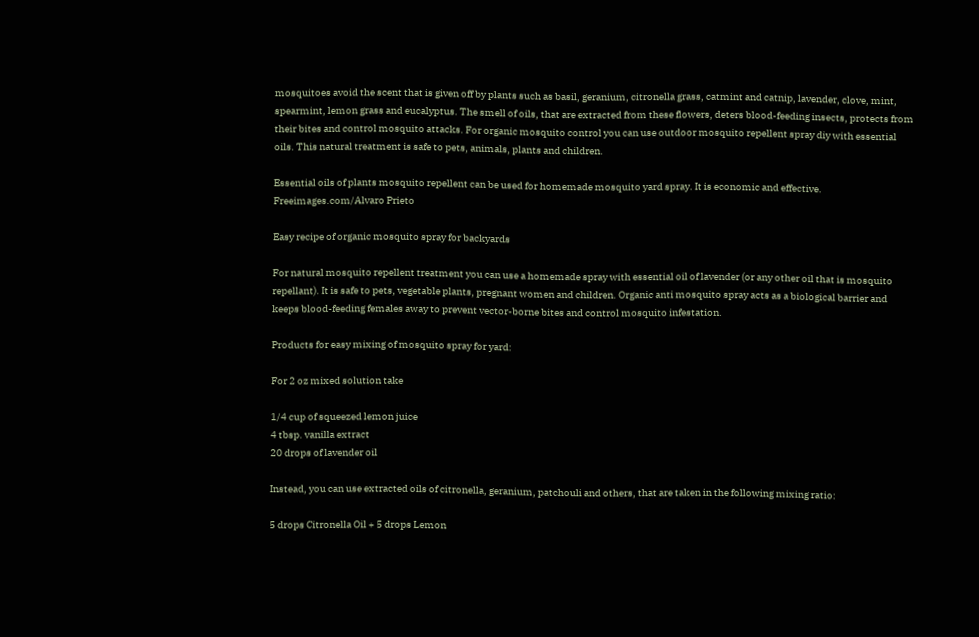mosquitoes avoid the scent that is given off by plants such as basil, geranium, citronella grass, catmint and catnip, lavender, clove, mint, spearmint, lemon grass and eucalyptus. The smell of oils, that are extracted from these flowers, deters blood-feeding insects, protects from their bites and control mosquito attacks. For organic mosquito control you can use outdoor mosquito repellent spray diy with essential oils. This natural treatment is safe to pets, animals, plants and children.

Essential oils of plants mosquito repellent can be used for homemade mosquito yard spray. It is economic and effective. Freeimages.com/Alvaro Prieto

Easy recipe of organic mosquito spray for backyards

For natural mosquito repellent treatment you can use a homemade spray with essential oil of lavender (or any other oil that is mosquito repellant). It is safe to pets, vegetable plants, pregnant women and children. Organic anti mosquito spray acts as a biological barrier and keeps blood-feeding females away to prevent vector-borne bites and control mosquito infestation.

Products for easy mixing of mosquito spray for yard:

For 2 oz mixed solution take

1/4 cup of squeezed lemon juice
4 tbsp. vanilla extract
20 drops of lavender oil

Instead, you can use extracted oils of citronella, geranium, patchouli and others, that are taken in the following mixing ratio:

5 drops Citronella Oil + 5 drops Lemon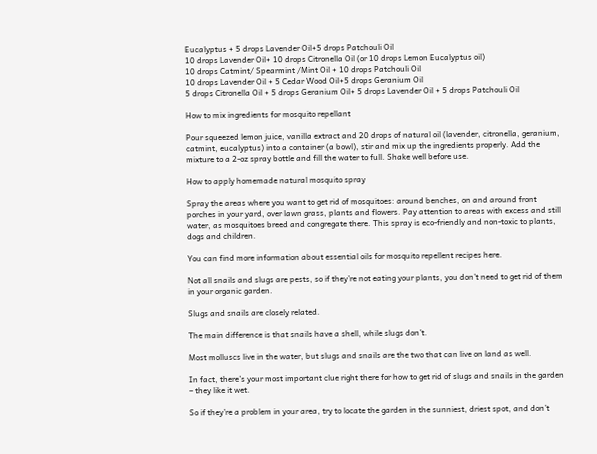Eucalyptus + 5 drops Lavender Oil+5 drops Patchouli Oil
10 drops Lavender Oil+ 10 drops Citronella Oil (or 10 drops Lemon Eucalyptus oil)
10 drops Catmint/ Spearmint /Mint Oil + 10 drops Patchouli Oil
10 drops Lavender Oil + 5 Cedar Wood Oil+5 drops Geranium Oil
5 drops Citronella Oil + 5 drops Geranium Oil+ 5 drops Lavender Oil + 5 drops Patchouli Oil

How to mix ingredients for mosquito repellant

Pour squeezed lemon juice, vanilla extract and 20 drops of natural oil (lavender, citronella, geranium, catmint, eucalyptus) into a container (a bowl), stir and mix up the ingredients properly. Add the mixture to a 2-oz spray bottle and fill the water to full. Shake well before use.

How to apply homemade natural mosquito spray

Spray the areas where you want to get rid of mosquitoes: around benches, on and around front porches in your yard, over lawn grass, plants and flowers. Pay attention to areas with excess and still water, as mosquitoes breed and congregate there. This spray is eco-friendly and non-toxic to plants, dogs and children.

You can find more information about essential oils for mosquito repellent recipes here.

Not all snails and slugs are pests, so if they’re not eating your plants, you don’t need to get rid of them in your organic garden.

Slugs and snails are closely related.

The main difference is that snails have a shell, while slugs don’t.

Most molluscs live in the water, but slugs and snails are the two that can live on land as well.

In fact, there’s your most important clue right there for how to get rid of slugs and snails in the garden – they like it wet.

So if they’re a problem in your area, try to locate the garden in the sunniest, driest spot, and don’t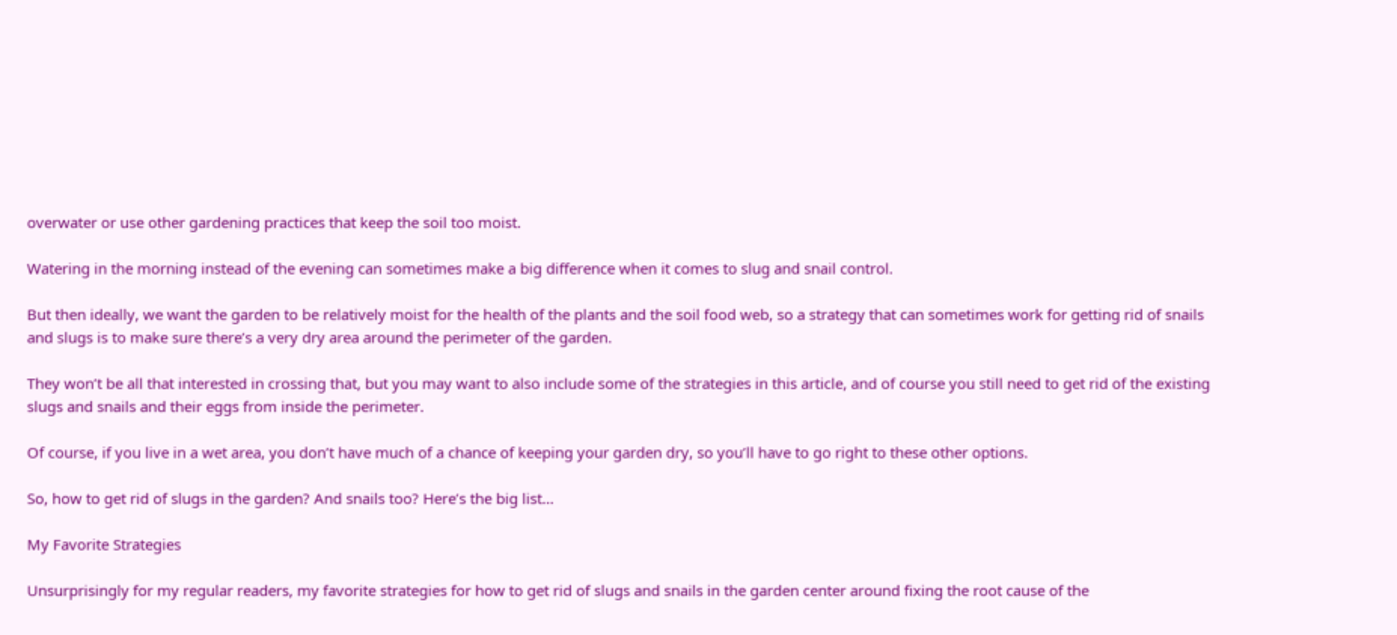overwater or use other gardening practices that keep the soil too moist.

Watering in the morning instead of the evening can sometimes make a big difference when it comes to slug and snail control.

But then ideally, we want the garden to be relatively moist for the health of the plants and the soil food web, so a strategy that can sometimes work for getting rid of snails and slugs is to make sure there’s a very dry area around the perimeter of the garden.

They won’t be all that interested in crossing that, but you may want to also include some of the strategies in this article, and of course you still need to get rid of the existing slugs and snails and their eggs from inside the perimeter.

Of course, if you live in a wet area, you don’t have much of a chance of keeping your garden dry, so you’ll have to go right to these other options.

So, how to get rid of slugs in the garden? And snails too? Here’s the big list…

My Favorite Strategies

Unsurprisingly for my regular readers, my favorite strategies for how to get rid of slugs and snails in the garden center around fixing the root cause of the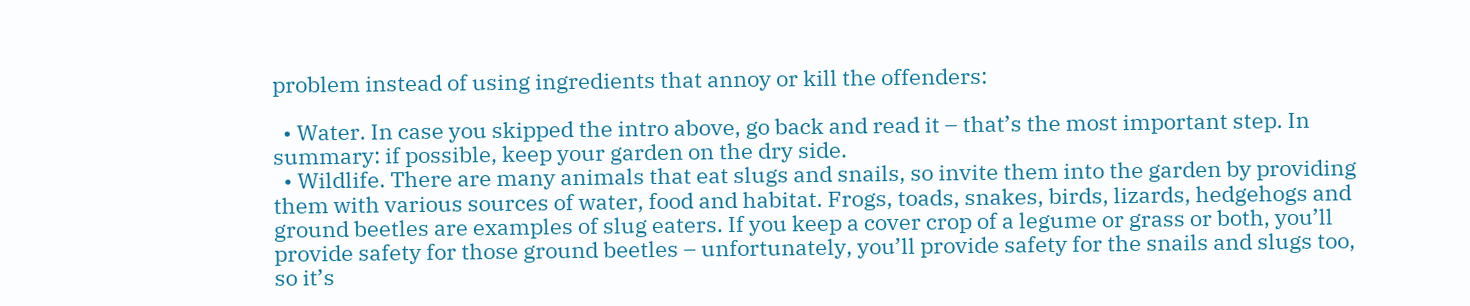problem instead of using ingredients that annoy or kill the offenders:

  • Water. In case you skipped the intro above, go back and read it – that’s the most important step. In summary: if possible, keep your garden on the dry side.
  • Wildlife. There are many animals that eat slugs and snails, so invite them into the garden by providing them with various sources of water, food and habitat. Frogs, toads, snakes, birds, lizards, hedgehogs and ground beetles are examples of slug eaters. If you keep a cover crop of a legume or grass or both, you’ll provide safety for those ground beetles – unfortunately, you’ll provide safety for the snails and slugs too, so it’s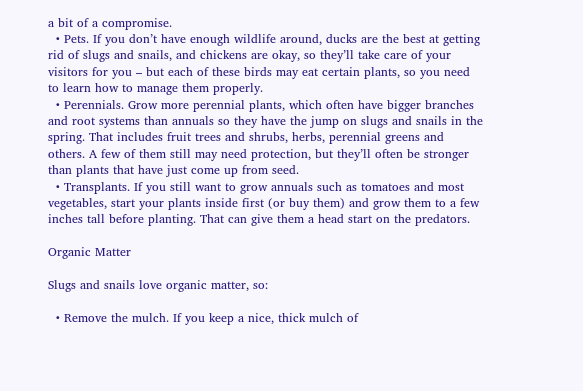a bit of a compromise.
  • Pets. If you don’t have enough wildlife around, ducks are the best at getting rid of slugs and snails, and chickens are okay, so they’ll take care of your visitors for you – but each of these birds may eat certain plants, so you need to learn how to manage them properly.
  • Perennials. Grow more perennial plants, which often have bigger branches and root systems than annuals so they have the jump on slugs and snails in the spring. That includes fruit trees and shrubs, herbs, perennial greens and others. A few of them still may need protection, but they’ll often be stronger than plants that have just come up from seed.
  • Transplants. If you still want to grow annuals such as tomatoes and most vegetables, start your plants inside first (or buy them) and grow them to a few inches tall before planting. That can give them a head start on the predators.

Organic Matter

Slugs and snails love organic matter, so:

  • Remove the mulch. If you keep a nice, thick mulch of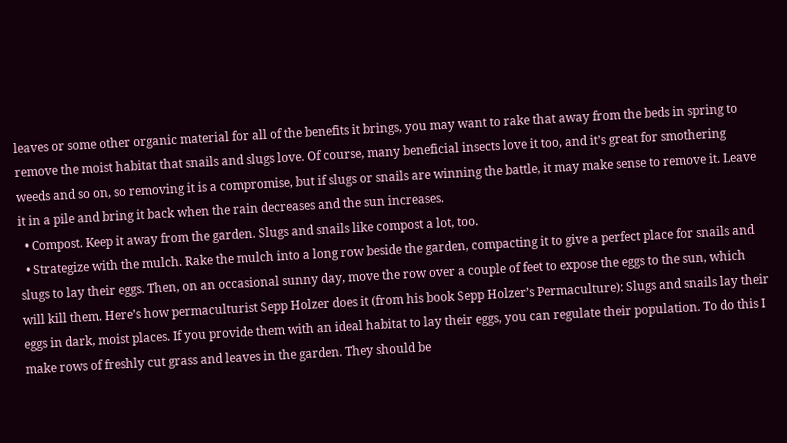leaves or some other organic material for all of the benefits it brings, you may want to rake that away from the beds in spring to remove the moist habitat that snails and slugs love. Of course, many beneficial insects love it too, and it’s great for smothering weeds and so on, so removing it is a compromise, but if slugs or snails are winning the battle, it may make sense to remove it. Leave it in a pile and bring it back when the rain decreases and the sun increases.
  • Compost. Keep it away from the garden. Slugs and snails like compost a lot, too.
  • Strategize with the mulch. Rake the mulch into a long row beside the garden, compacting it to give a perfect place for snails and slugs to lay their eggs. Then, on an occasional sunny day, move the row over a couple of feet to expose the eggs to the sun, which will kill them. Here’s how permaculturist Sepp Holzer does it (from his book Sepp Holzer’s Permaculture): Slugs and snails lay their eggs in dark, moist places. If you provide them with an ideal habitat to lay their eggs, you can regulate their population. To do this I make rows of freshly cut grass and leaves in the garden. They should be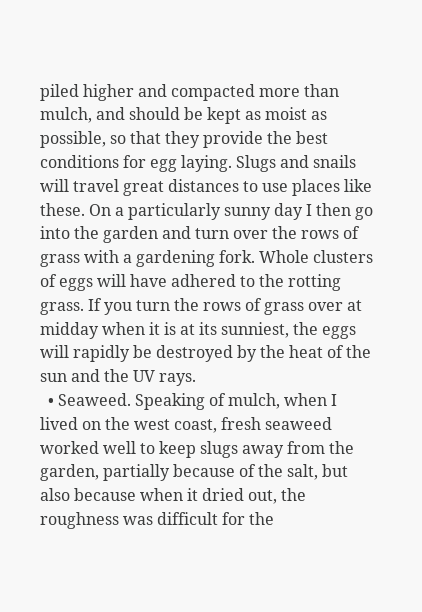piled higher and compacted more than mulch, and should be kept as moist as possible, so that they provide the best conditions for egg laying. Slugs and snails will travel great distances to use places like these. On a particularly sunny day I then go into the garden and turn over the rows of grass with a gardening fork. Whole clusters of eggs will have adhered to the rotting grass. If you turn the rows of grass over at midday when it is at its sunniest, the eggs will rapidly be destroyed by the heat of the sun and the UV rays.
  • Seaweed. Speaking of mulch, when I lived on the west coast, fresh seaweed worked well to keep slugs away from the garden, partially because of the salt, but also because when it dried out, the roughness was difficult for the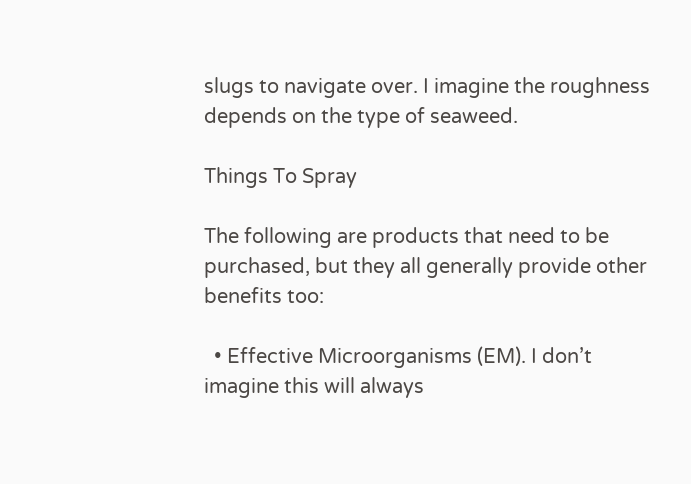slugs to navigate over. I imagine the roughness depends on the type of seaweed.

Things To Spray

The following are products that need to be purchased, but they all generally provide other benefits too:

  • Effective Microorganisms (EM). I don’t imagine this will always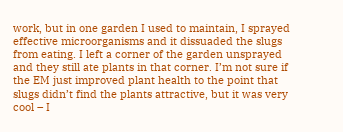work, but in one garden I used to maintain, I sprayed effective microorganisms and it dissuaded the slugs from eating. I left a corner of the garden unsprayed and they still ate plants in that corner. I’m not sure if the EM just improved plant health to the point that slugs didn’t find the plants attractive, but it was very cool – I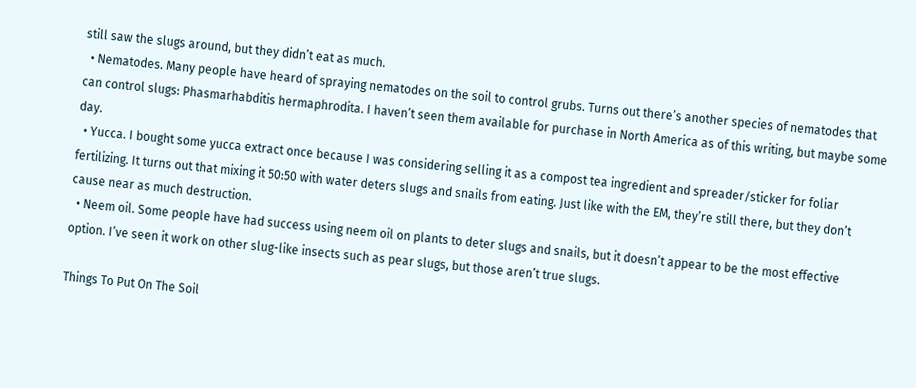still saw the slugs around, but they didn’t eat as much.
  • Nematodes. Many people have heard of spraying nematodes on the soil to control grubs. Turns out there’s another species of nematodes that can control slugs: Phasmarhabditis hermaphrodita. I haven’t seen them available for purchase in North America as of this writing, but maybe some day.
  • Yucca. I bought some yucca extract once because I was considering selling it as a compost tea ingredient and spreader/sticker for foliar fertilizing. It turns out that mixing it 50:50 with water deters slugs and snails from eating. Just like with the EM, they’re still there, but they don’t cause near as much destruction.
  • Neem oil. Some people have had success using neem oil on plants to deter slugs and snails, but it doesn’t appear to be the most effective option. I’ve seen it work on other slug-like insects such as pear slugs, but those aren’t true slugs.

Things To Put On The Soil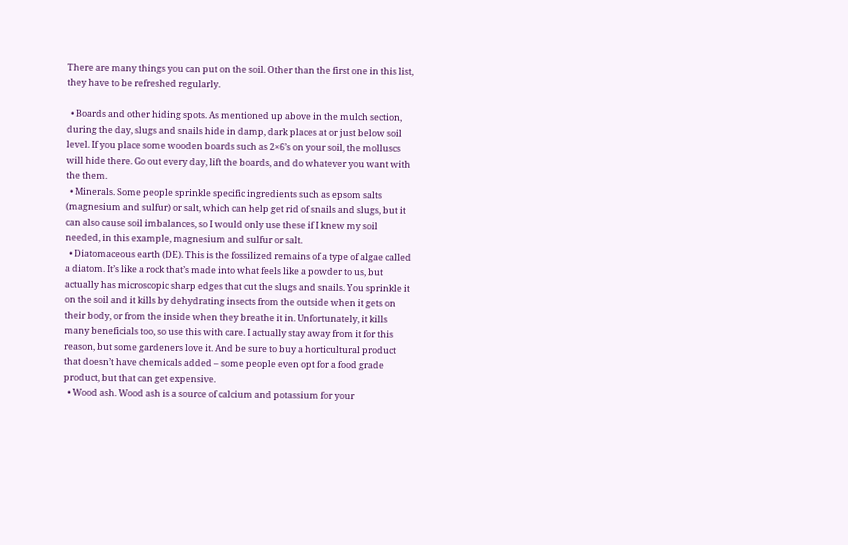There are many things you can put on the soil. Other than the first one in this list, they have to be refreshed regularly.

  • Boards and other hiding spots. As mentioned up above in the mulch section, during the day, slugs and snails hide in damp, dark places at or just below soil level. If you place some wooden boards such as 2×6’s on your soil, the molluscs will hide there. Go out every day, lift the boards, and do whatever you want with the them.
  • Minerals. Some people sprinkle specific ingredients such as epsom salts (magnesium and sulfur) or salt, which can help get rid of snails and slugs, but it can also cause soil imbalances, so I would only use these if I knew my soil needed, in this example, magnesium and sulfur or salt.
  • Diatomaceous earth (DE). This is the fossilized remains of a type of algae called a diatom. It’s like a rock that’s made into what feels like a powder to us, but actually has microscopic sharp edges that cut the slugs and snails. You sprinkle it on the soil and it kills by dehydrating insects from the outside when it gets on their body, or from the inside when they breathe it in. Unfortunately, it kills many beneficials too, so use this with care. I actually stay away from it for this reason, but some gardeners love it. And be sure to buy a horticultural product that doesn’t have chemicals added – some people even opt for a food grade product, but that can get expensive.
  • Wood ash. Wood ash is a source of calcium and potassium for your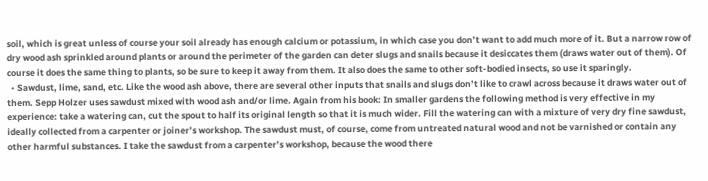soil, which is great unless of course your soil already has enough calcium or potassium, in which case you don’t want to add much more of it. But a narrow row of dry wood ash sprinkled around plants or around the perimeter of the garden can deter slugs and snails because it desiccates them (draws water out of them). Of course it does the same thing to plants, so be sure to keep it away from them. It also does the same to other soft-bodied insects, so use it sparingly.
  • Sawdust, lime, sand, etc. Like the wood ash above, there are several other inputs that snails and slugs don’t like to crawl across because it draws water out of them. Sepp Holzer uses sawdust mixed with wood ash and/or lime. Again from his book: In smaller gardens the following method is very effective in my experience: take a watering can, cut the spout to half its original length so that it is much wider. Fill the watering can with a mixture of very dry fine sawdust, ideally collected from a carpenter or joiner’s workshop. The sawdust must, of course, come from untreated natural wood and not be varnished or contain any other harmful substances. I take the sawdust from a carpenter’s workshop, because the wood there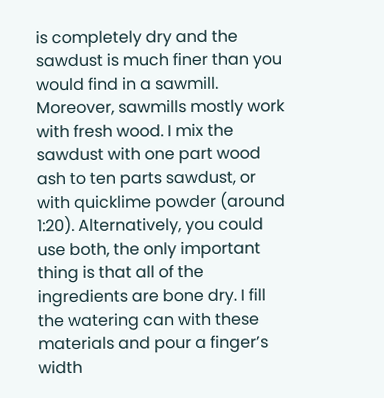is completely dry and the sawdust is much finer than you would find in a sawmill. Moreover, sawmills mostly work with fresh wood. I mix the sawdust with one part wood ash to ten parts sawdust, or with quicklime powder (around 1:20). Alternatively, you could use both, the only important thing is that all of the ingredients are bone dry. I fill the watering can with these materials and pour a finger’s width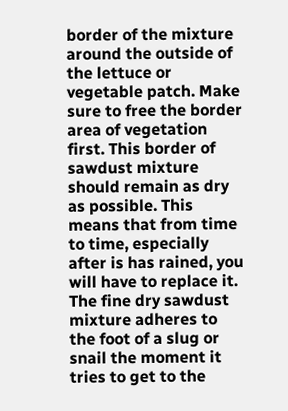border of the mixture around the outside of the lettuce or vegetable patch. Make sure to free the border area of vegetation first. This border of sawdust mixture should remain as dry as possible. This means that from time to time, especially after is has rained, you will have to replace it. The fine dry sawdust mixture adheres to the foot of a slug or snail the moment it tries to get to the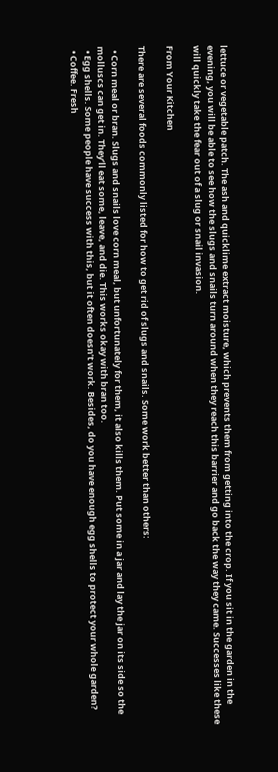lettuce or vegetable patch. The ash and quicklime extract moisture, which prevents them from getting into the crop. If you sit in the garden in the evening, you will be able to see how the slugs and snails turn around when they reach this barrier and go back the way they came. Successes like these will quickly take the fear out of a slug or snail invasion.

From Your Kitchen

There are several foods commonly listed for how to get rid of slugs and snails. Some work better than others:

  • Corn meal or bran. Slugs and snails love corn meal, but unfortunately for them, it also kills them. Put some in a jar and lay the jar on its side so the molluscs can get in. They’ll eat some, leave, and die. This works okay with bran too.
  • Egg shells. Some people have success with this, but it often doesn’t work. Besides, do you have enough egg shells to protect your whole garden?
  • Coffee. Fresh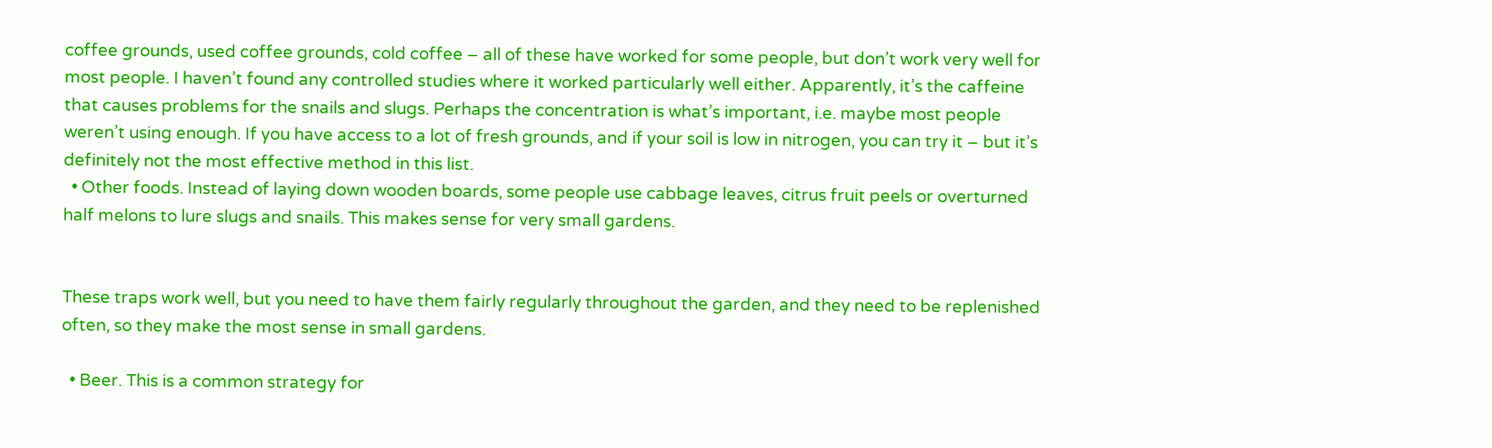coffee grounds, used coffee grounds, cold coffee – all of these have worked for some people, but don’t work very well for most people. I haven’t found any controlled studies where it worked particularly well either. Apparently, it’s the caffeine that causes problems for the snails and slugs. Perhaps the concentration is what’s important, i.e. maybe most people weren’t using enough. If you have access to a lot of fresh grounds, and if your soil is low in nitrogen, you can try it – but it’s definitely not the most effective method in this list.
  • Other foods. Instead of laying down wooden boards, some people use cabbage leaves, citrus fruit peels or overturned half melons to lure slugs and snails. This makes sense for very small gardens.


These traps work well, but you need to have them fairly regularly throughout the garden, and they need to be replenished often, so they make the most sense in small gardens.

  • Beer. This is a common strategy for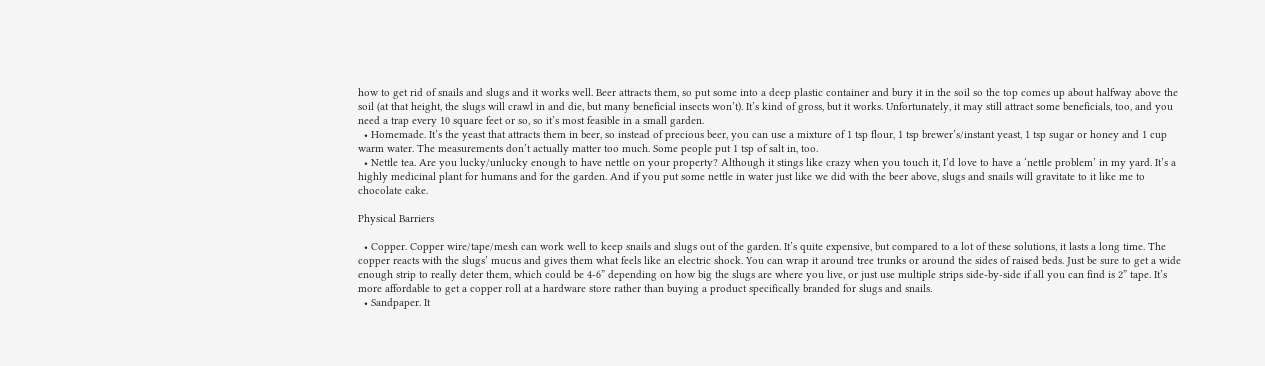how to get rid of snails and slugs and it works well. Beer attracts them, so put some into a deep plastic container and bury it in the soil so the top comes up about halfway above the soil (at that height, the slugs will crawl in and die, but many beneficial insects won’t). It’s kind of gross, but it works. Unfortunately, it may still attract some beneficials, too, and you need a trap every 10 square feet or so, so it’s most feasible in a small garden.
  • Homemade. It’s the yeast that attracts them in beer, so instead of precious beer, you can use a mixture of 1 tsp flour, 1 tsp brewer’s/instant yeast, 1 tsp sugar or honey and 1 cup warm water. The measurements don’t actually matter too much. Some people put 1 tsp of salt in, too.
  • Nettle tea. Are you lucky/unlucky enough to have nettle on your property? Although it stings like crazy when you touch it, I’d love to have a ‘nettle problem’ in my yard. It’s a highly medicinal plant for humans and for the garden. And if you put some nettle in water just like we did with the beer above, slugs and snails will gravitate to it like me to chocolate cake.

Physical Barriers

  • Copper. Copper wire/tape/mesh can work well to keep snails and slugs out of the garden. It’s quite expensive, but compared to a lot of these solutions, it lasts a long time. The copper reacts with the slugs’ mucus and gives them what feels like an electric shock. You can wrap it around tree trunks or around the sides of raised beds. Just be sure to get a wide enough strip to really deter them, which could be 4-6” depending on how big the slugs are where you live, or just use multiple strips side-by-side if all you can find is 2” tape. It’s more affordable to get a copper roll at a hardware store rather than buying a product specifically branded for slugs and snails.
  • Sandpaper. It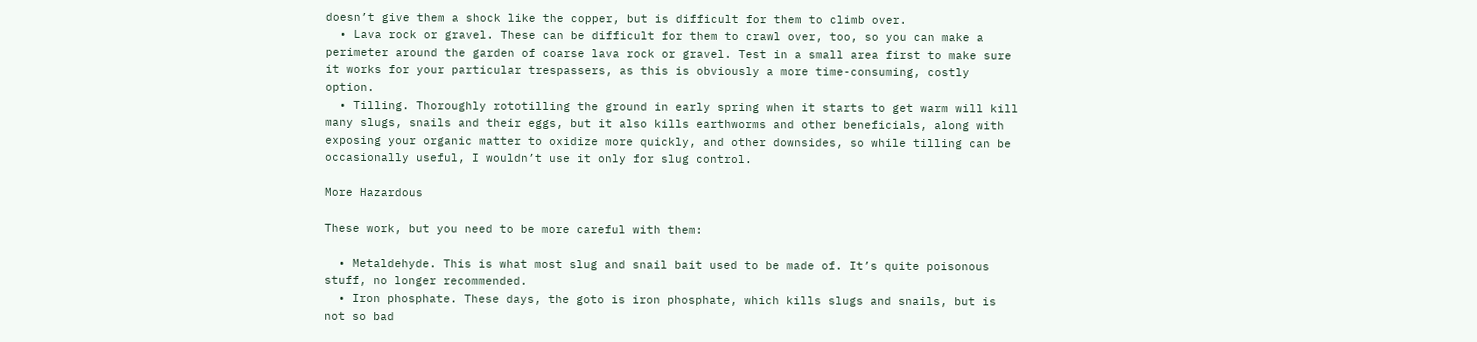doesn’t give them a shock like the copper, but is difficult for them to climb over.
  • Lava rock or gravel. These can be difficult for them to crawl over, too, so you can make a perimeter around the garden of coarse lava rock or gravel. Test in a small area first to make sure it works for your particular trespassers, as this is obviously a more time-consuming, costly option.
  • Tilling. Thoroughly rototilling the ground in early spring when it starts to get warm will kill many slugs, snails and their eggs, but it also kills earthworms and other beneficials, along with exposing your organic matter to oxidize more quickly, and other downsides, so while tilling can be occasionally useful, I wouldn’t use it only for slug control.

More Hazardous

These work, but you need to be more careful with them:

  • Metaldehyde. This is what most slug and snail bait used to be made of. It’s quite poisonous stuff, no longer recommended.
  • Iron phosphate. These days, the goto is iron phosphate, which kills slugs and snails, but is not so bad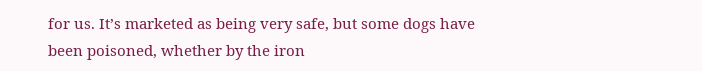for us. It’s marketed as being very safe, but some dogs have been poisoned, whether by the iron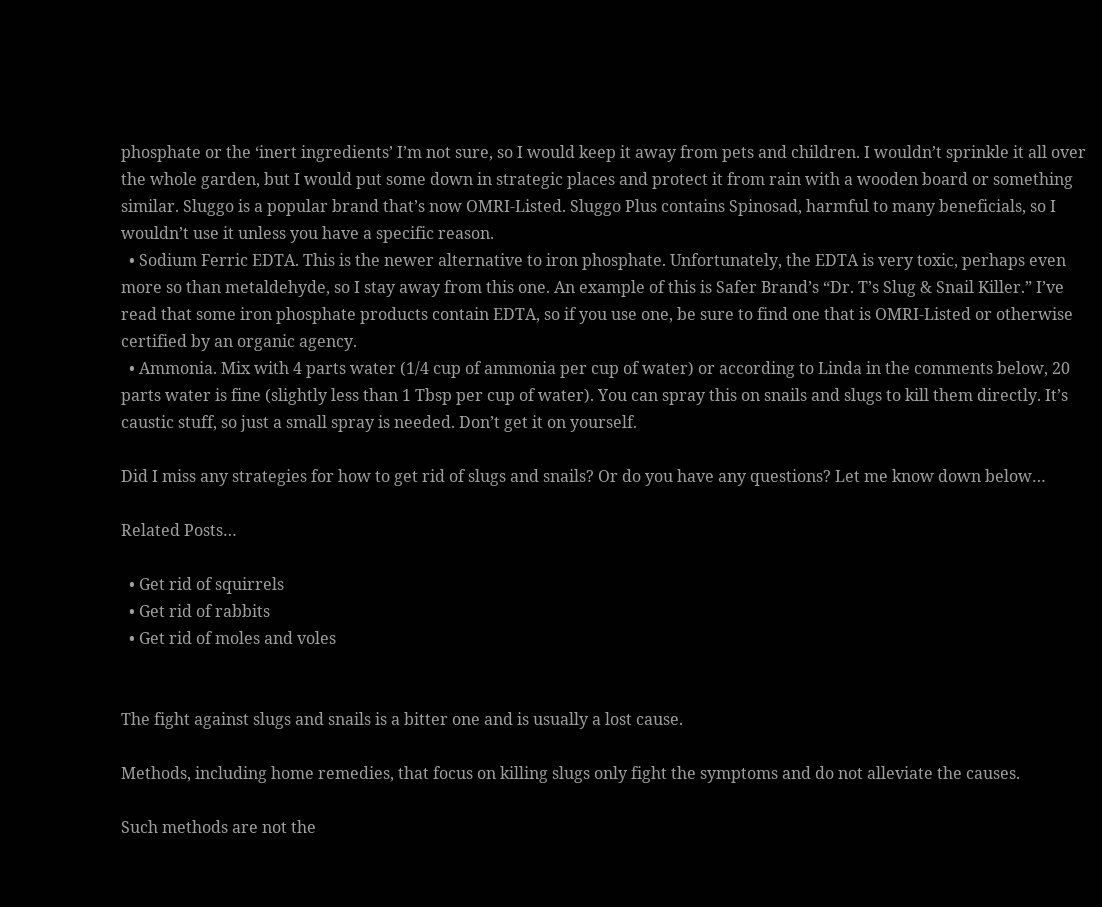phosphate or the ‘inert ingredients’ I’m not sure, so I would keep it away from pets and children. I wouldn’t sprinkle it all over the whole garden, but I would put some down in strategic places and protect it from rain with a wooden board or something similar. Sluggo is a popular brand that’s now OMRI-Listed. Sluggo Plus contains Spinosad, harmful to many beneficials, so I wouldn’t use it unless you have a specific reason.
  • Sodium Ferric EDTA. This is the newer alternative to iron phosphate. Unfortunately, the EDTA is very toxic, perhaps even more so than metaldehyde, so I stay away from this one. An example of this is Safer Brand’s “Dr. T’s Slug & Snail Killer.” I’ve read that some iron phosphate products contain EDTA, so if you use one, be sure to find one that is OMRI-Listed or otherwise certified by an organic agency.
  • Ammonia. Mix with 4 parts water (1/4 cup of ammonia per cup of water) or according to Linda in the comments below, 20 parts water is fine (slightly less than 1 Tbsp per cup of water). You can spray this on snails and slugs to kill them directly. It’s caustic stuff, so just a small spray is needed. Don’t get it on yourself.

Did I miss any strategies for how to get rid of slugs and snails? Or do you have any questions? Let me know down below…

Related Posts…

  • Get rid of squirrels
  • Get rid of rabbits
  • Get rid of moles and voles


The fight against slugs and snails is a bitter one and is usually a lost cause.

Methods, including home remedies, that focus on killing slugs only fight the symptoms and do not alleviate the causes.

Such methods are not the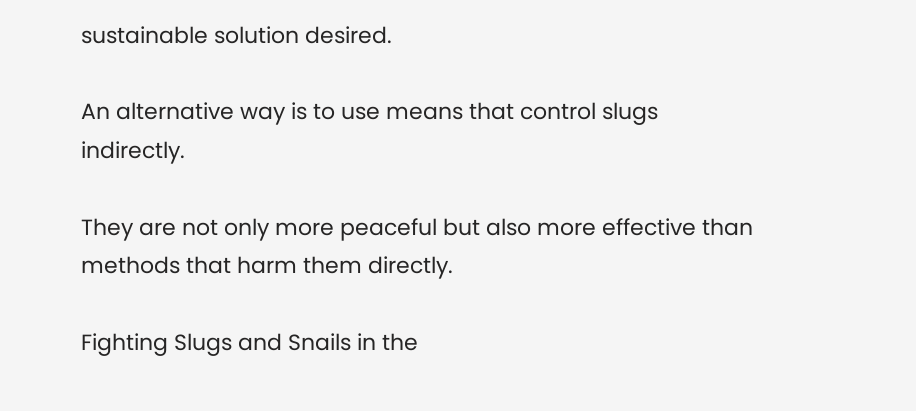sustainable solution desired.

An alternative way is to use means that control slugs indirectly.

They are not only more peaceful but also more effective than methods that harm them directly.

Fighting Slugs and Snails in the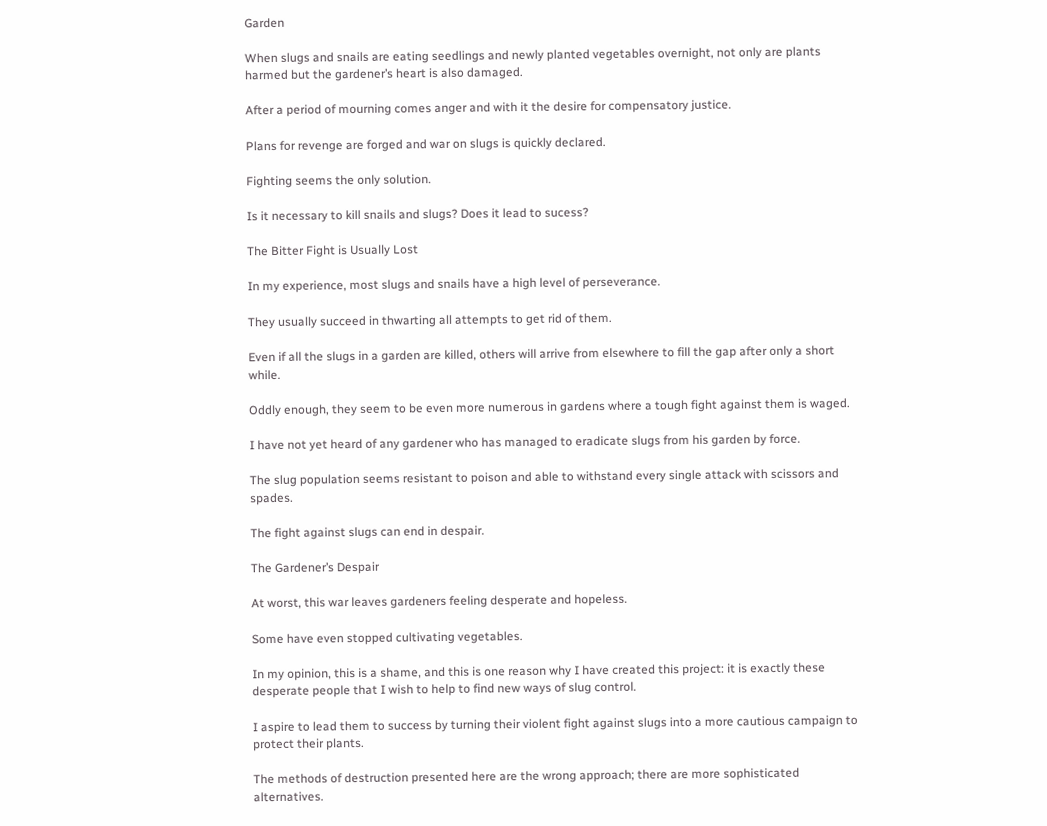Garden

When slugs and snails are eating seedlings and newly planted vegetables overnight, not only are plants harmed but the gardener’s heart is also damaged.

After a period of mourning comes anger and with it the desire for compensatory justice.

Plans for revenge are forged and war on slugs is quickly declared.

Fighting seems the only solution.

Is it necessary to kill snails and slugs? Does it lead to sucess?

The Bitter Fight is Usually Lost

In my experience, most slugs and snails have a high level of perseverance.

They usually succeed in thwarting all attempts to get rid of them.

Even if all the slugs in a garden are killed, others will arrive from elsewhere to fill the gap after only a short while.

Oddly enough, they seem to be even more numerous in gardens where a tough fight against them is waged.

I have not yet heard of any gardener who has managed to eradicate slugs from his garden by force.

The slug population seems resistant to poison and able to withstand every single attack with scissors and spades.

The fight against slugs can end in despair.

The Gardener’s Despair

At worst, this war leaves gardeners feeling desperate and hopeless.

Some have even stopped cultivating vegetables.

In my opinion, this is a shame, and this is one reason why I have created this project: it is exactly these desperate people that I wish to help to find new ways of slug control.

I aspire to lead them to success by turning their violent fight against slugs into a more cautious campaign to protect their plants.

The methods of destruction presented here are the wrong approach; there are more sophisticated alternatives.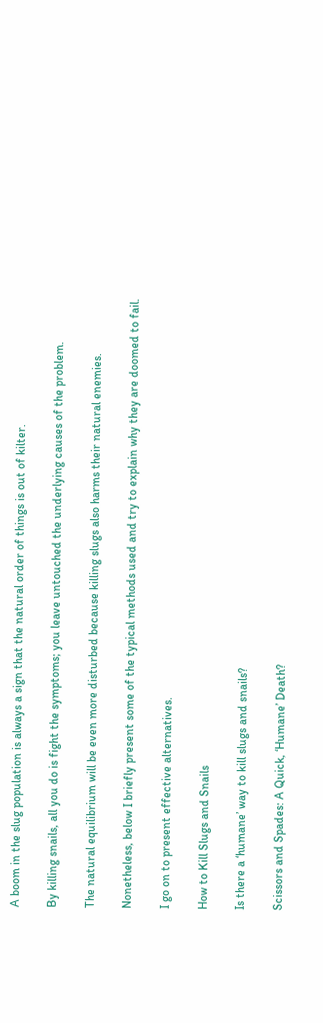A boom in the slug population is always a sign that the natural order of things is out of kilter.

By killing snails, all you do is fight the symptoms; you leave untouched the underlying causes of the problem.

The natural equilibrium will be even more disturbed because killing slugs also harms their natural enemies.

Nonetheless, below I briefly present some of the typical methods used and try to explain why they are doomed to fail.

I go on to present effective alternatives.

How to Kill Slugs and Snails

Is there a ‘humane’ way to kill slugs and snails?

Scissors and Spades: A Quick, ‘Humane’ Death?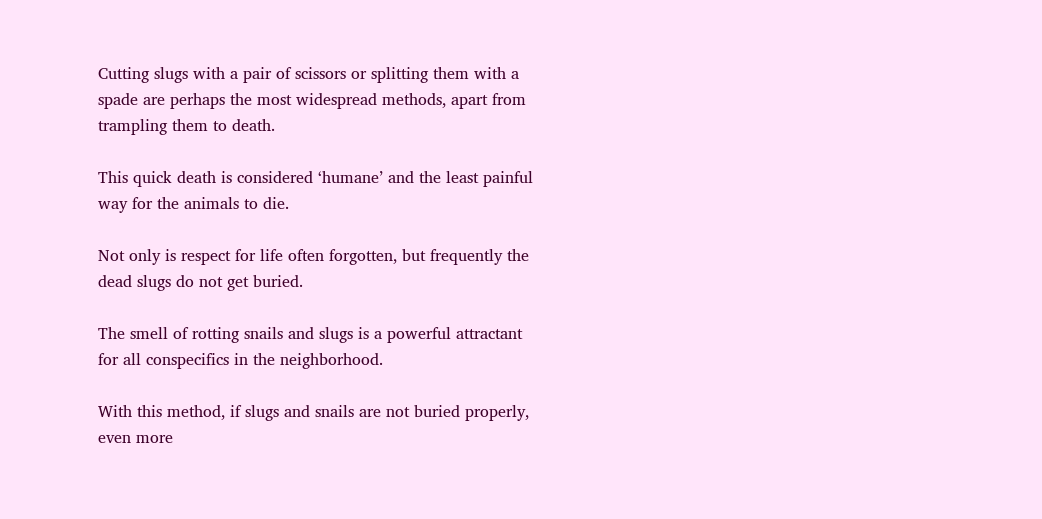Cutting slugs with a pair of scissors or splitting them with a spade are perhaps the most widespread methods, apart from trampling them to death.

This quick death is considered ‘humane’ and the least painful way for the animals to die.

Not only is respect for life often forgotten, but frequently the dead slugs do not get buried.

The smell of rotting snails and slugs is a powerful attractant for all conspecifics in the neighborhood.

With this method, if slugs and snails are not buried properly, even more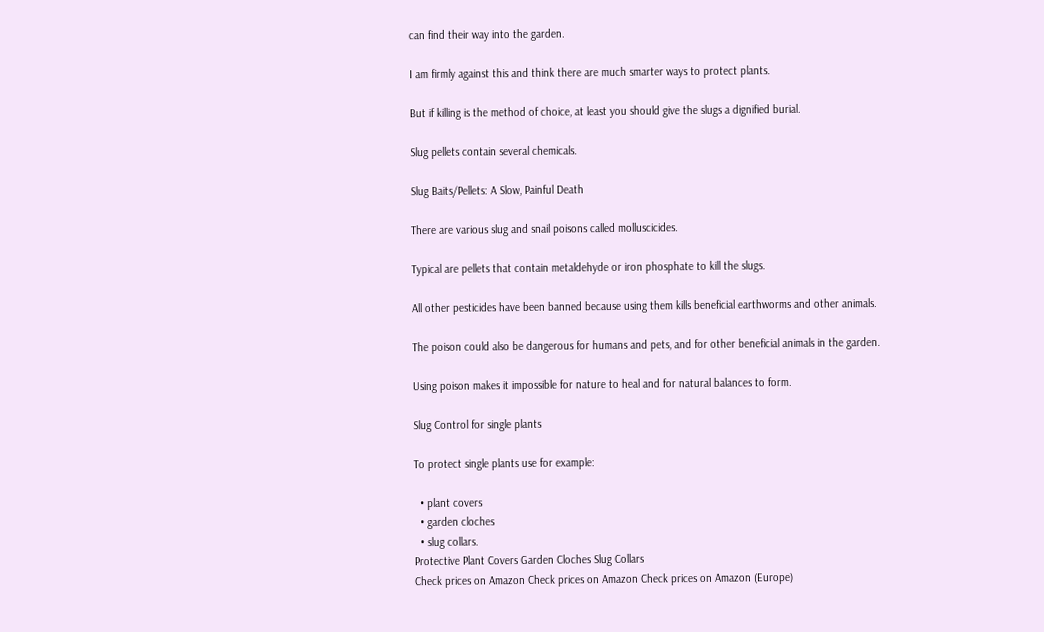can find their way into the garden.

I am firmly against this and think there are much smarter ways to protect plants.

But if killing is the method of choice, at least you should give the slugs a dignified burial.

Slug pellets contain several chemicals.

Slug Baits/Pellets: A Slow, Painful Death

There are various slug and snail poisons called molluscicides.

Typical are pellets that contain metaldehyde or iron phosphate to kill the slugs.

All other pesticides have been banned because using them kills beneficial earthworms and other animals.

The poison could also be dangerous for humans and pets, and for other beneficial animals in the garden.

Using poison makes it impossible for nature to heal and for natural balances to form.

Slug Control for single plants

To protect single plants use for example:

  • plant covers
  • garden cloches
  • slug collars.
Protective Plant Covers Garden Cloches Slug Collars
Check prices on Amazon Check prices on Amazon Check prices on Amazon (Europe)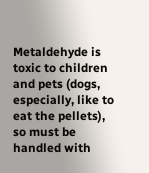Metaldehyde is toxic to children and pets (dogs, especially, like to eat the pellets), so must be handled with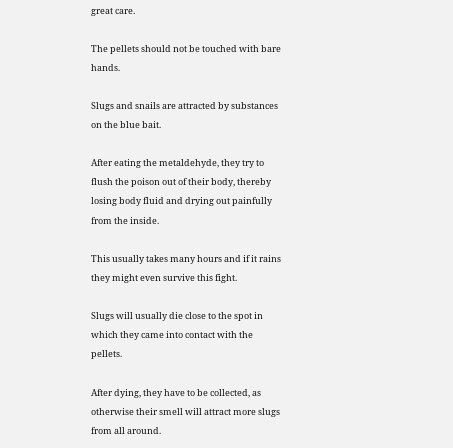great care.

The pellets should not be touched with bare hands.

Slugs and snails are attracted by substances on the blue bait.

After eating the metaldehyde, they try to flush the poison out of their body, thereby losing body fluid and drying out painfully from the inside.

This usually takes many hours and if it rains they might even survive this fight.

Slugs will usually die close to the spot in which they came into contact with the pellets.

After dying, they have to be collected, as otherwise their smell will attract more slugs from all around.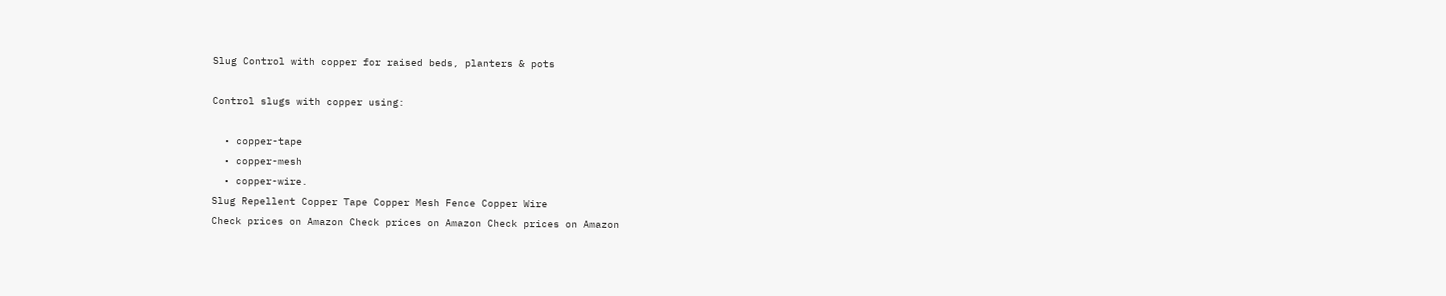Slug Control with copper for raised beds, planters & pots

Control slugs with copper using:

  • copper-tape
  • copper-mesh
  • copper-wire.
Slug Repellent Copper Tape Copper Mesh Fence Copper Wire
Check prices on Amazon Check prices on Amazon Check prices on Amazon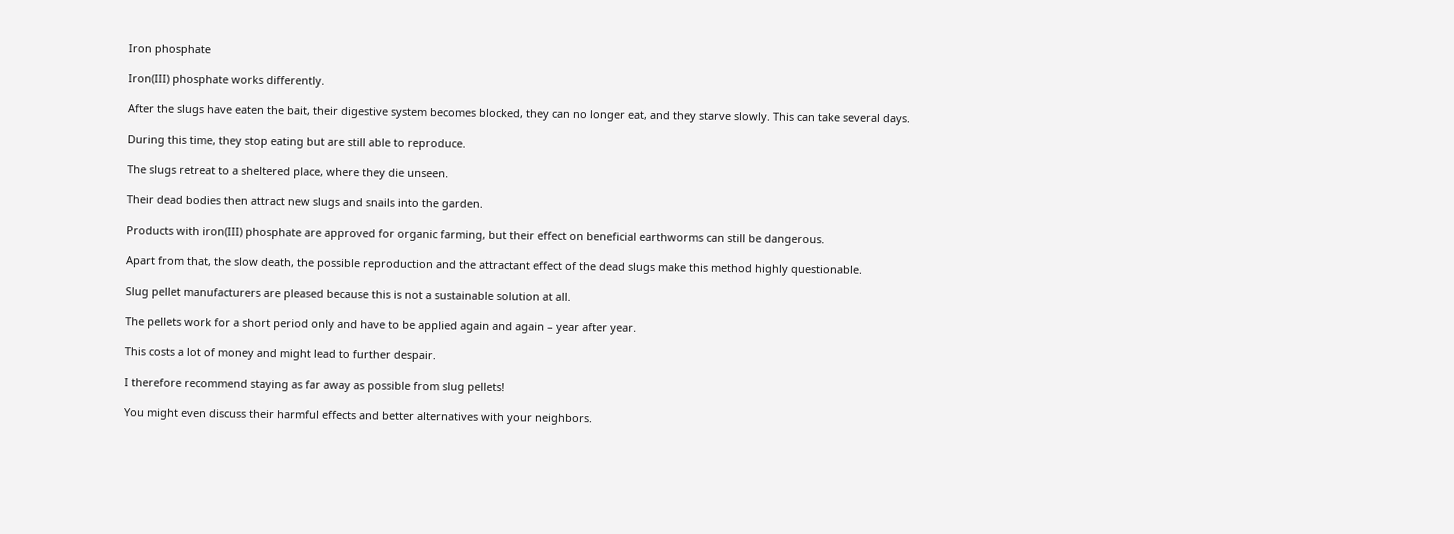Iron phosphate

Iron(III) phosphate works differently.

After the slugs have eaten the bait, their digestive system becomes blocked, they can no longer eat, and they starve slowly. This can take several days.

During this time, they stop eating but are still able to reproduce.

The slugs retreat to a sheltered place, where they die unseen.

Their dead bodies then attract new slugs and snails into the garden.

Products with iron(III) phosphate are approved for organic farming, but their effect on beneficial earthworms can still be dangerous.

Apart from that, the slow death, the possible reproduction and the attractant effect of the dead slugs make this method highly questionable.

Slug pellet manufacturers are pleased because this is not a sustainable solution at all.

The pellets work for a short period only and have to be applied again and again – year after year.

This costs a lot of money and might lead to further despair.

I therefore recommend staying as far away as possible from slug pellets!

You might even discuss their harmful effects and better alternatives with your neighbors.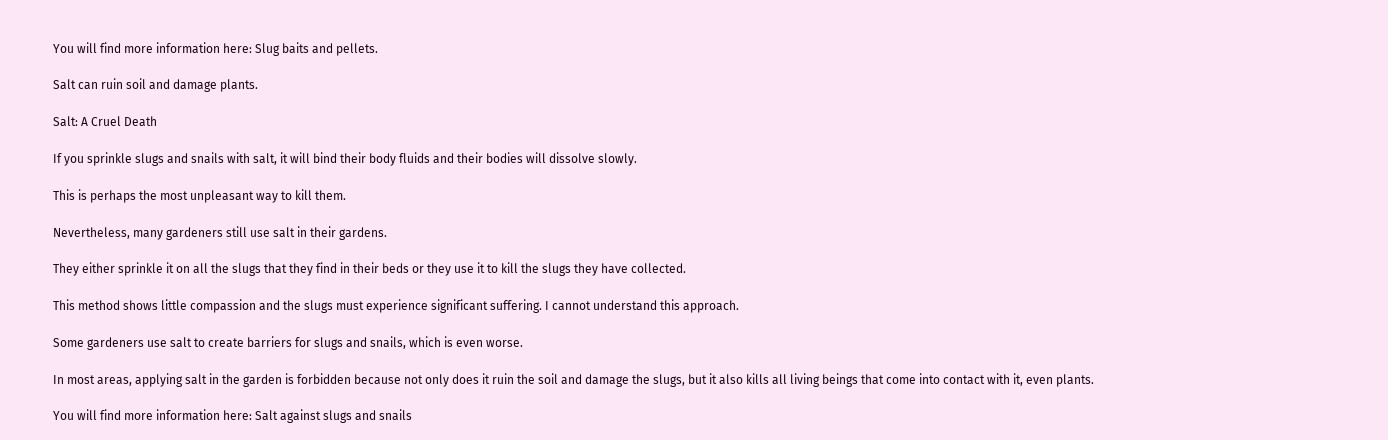You will find more information here: Slug baits and pellets.

Salt can ruin soil and damage plants.

Salt: A Cruel Death

If you sprinkle slugs and snails with salt, it will bind their body fluids and their bodies will dissolve slowly.

This is perhaps the most unpleasant way to kill them.

Nevertheless, many gardeners still use salt in their gardens.

They either sprinkle it on all the slugs that they find in their beds or they use it to kill the slugs they have collected.

This method shows little compassion and the slugs must experience significant suffering. I cannot understand this approach.

Some gardeners use salt to create barriers for slugs and snails, which is even worse.

In most areas, applying salt in the garden is forbidden because not only does it ruin the soil and damage the slugs, but it also kills all living beings that come into contact with it, even plants.

You will find more information here: Salt against slugs and snails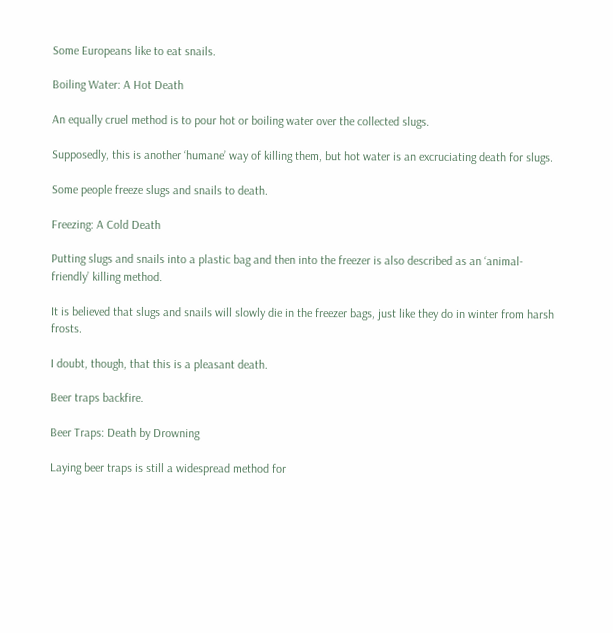Some Europeans like to eat snails.

Boiling Water: A Hot Death

An equally cruel method is to pour hot or boiling water over the collected slugs.

Supposedly, this is another ‘humane’ way of killing them, but hot water is an excruciating death for slugs.

Some people freeze slugs and snails to death.

Freezing: A Cold Death

Putting slugs and snails into a plastic bag and then into the freezer is also described as an ‘animal-friendly’ killing method.

It is believed that slugs and snails will slowly die in the freezer bags, just like they do in winter from harsh frosts.

I doubt, though, that this is a pleasant death.

Beer traps backfire.

Beer Traps: Death by Drowning

Laying beer traps is still a widespread method for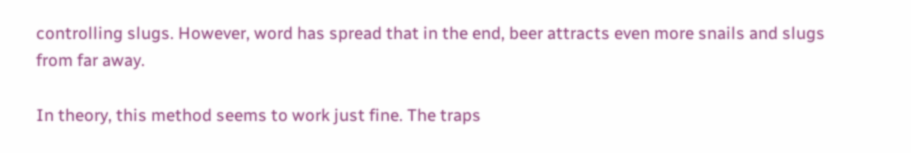controlling slugs. However, word has spread that in the end, beer attracts even more snails and slugs from far away.

In theory, this method seems to work just fine. The traps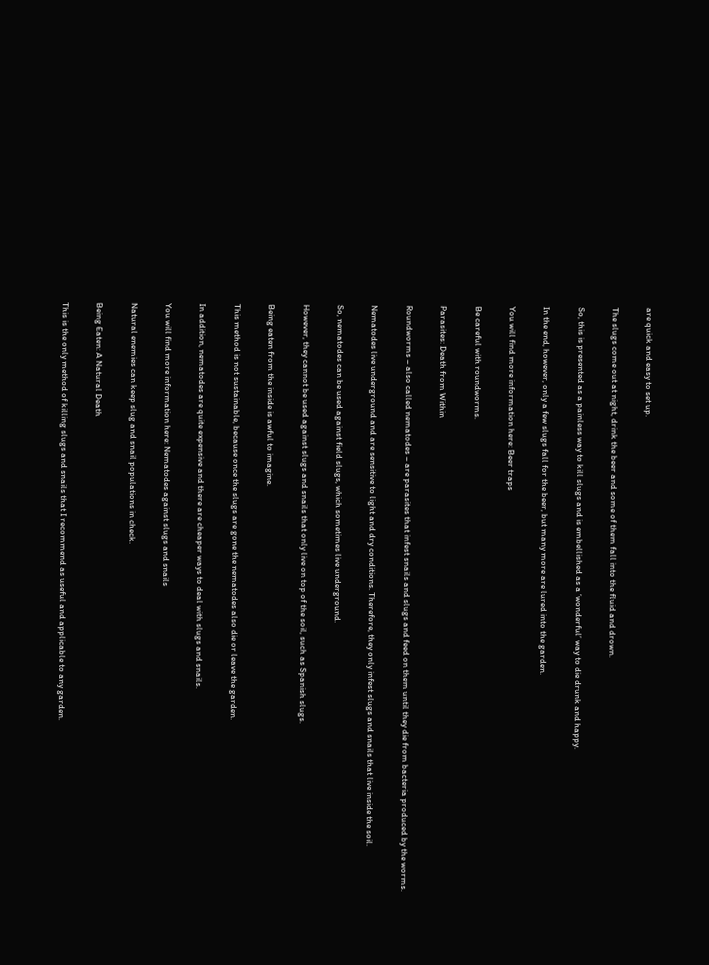are quick and easy to set up.

The slugs come out at night, drink the beer and some of them fall into the fluid and drown.

So, this is presented as a painless way to kill slugs and is embellished as a ‘wonderful’ way to die drunk and happy.

In the end, however, only a few slugs fall for the beer, but many more are lured into the garden.

You will find more information here: Beer traps

Be careful with roundworms.

Parasites: Death from Within

Roundworms – also called nematodes – are parasites that infest snails and slugs and feed on them until they die from bacteria produced by the worms.

Nematodes live underground and are sensitive to light and dry conditions. Therefore, they only infest slugs and snails that live inside the soil.

So, nematodes can be used against field slugs, which sometimes live underground.

However, they cannot be used against slugs and snails that only live on top of the soil, such as Spanish slugs.

Being eaten from the inside is awful to imagine.

This method is not sustainable, because once the slugs are gone the nematodes also die or leave the garden.

In addition, nematodes are quite expensive and there are cheaper ways to deal with slugs and snails.

You will find more information here: Nematodes against slugs and snails

Natural enemies can keep slug and snail populations in check.

Being Eaten: A Natural Death

This is the only method of killing slugs and snails that I recommend as useful and applicable to any garden.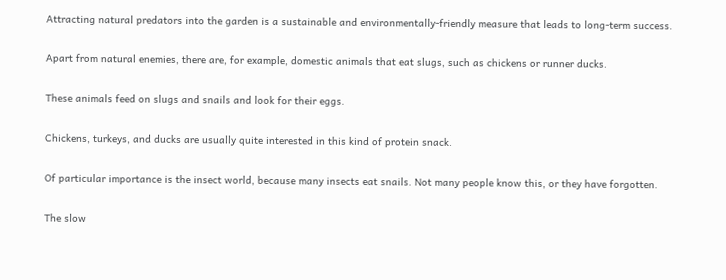Attracting natural predators into the garden is a sustainable and environmentally-friendly measure that leads to long-term success.

Apart from natural enemies, there are, for example, domestic animals that eat slugs, such as chickens or runner ducks.

These animals feed on slugs and snails and look for their eggs.

Chickens, turkeys, and ducks are usually quite interested in this kind of protein snack.

Of particular importance is the insect world, because many insects eat snails. Not many people know this, or they have forgotten.

The slow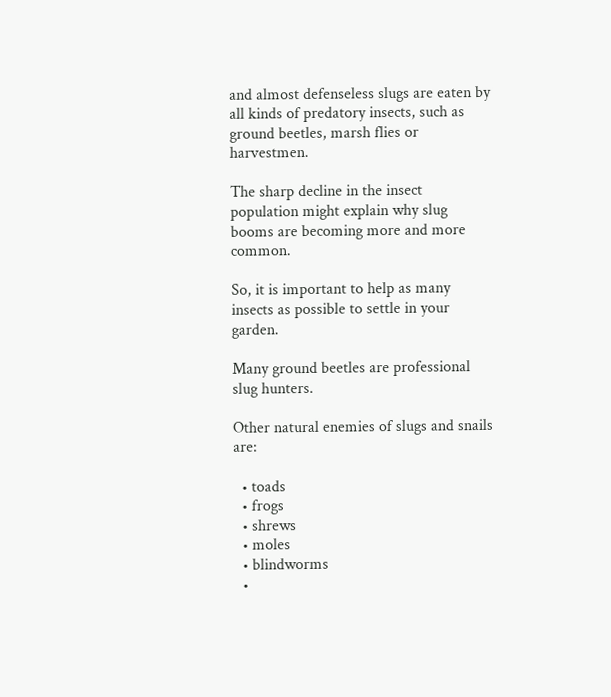and almost defenseless slugs are eaten by all kinds of predatory insects, such as ground beetles, marsh flies or harvestmen.

The sharp decline in the insect population might explain why slug booms are becoming more and more common.

So, it is important to help as many insects as possible to settle in your garden.

Many ground beetles are professional slug hunters.

Other natural enemies of slugs and snails are:

  • toads
  • frogs
  • shrews
  • moles
  • blindworms
  •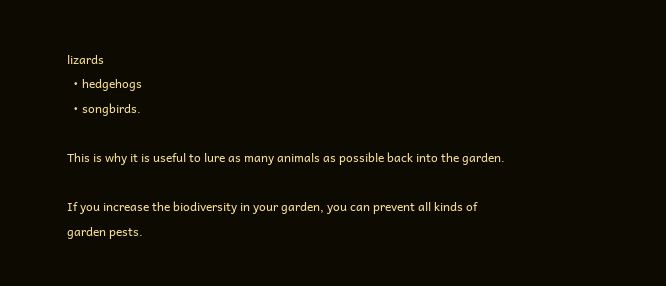lizards
  • hedgehogs
  • songbirds.

This is why it is useful to lure as many animals as possible back into the garden.

If you increase the biodiversity in your garden, you can prevent all kinds of garden pests.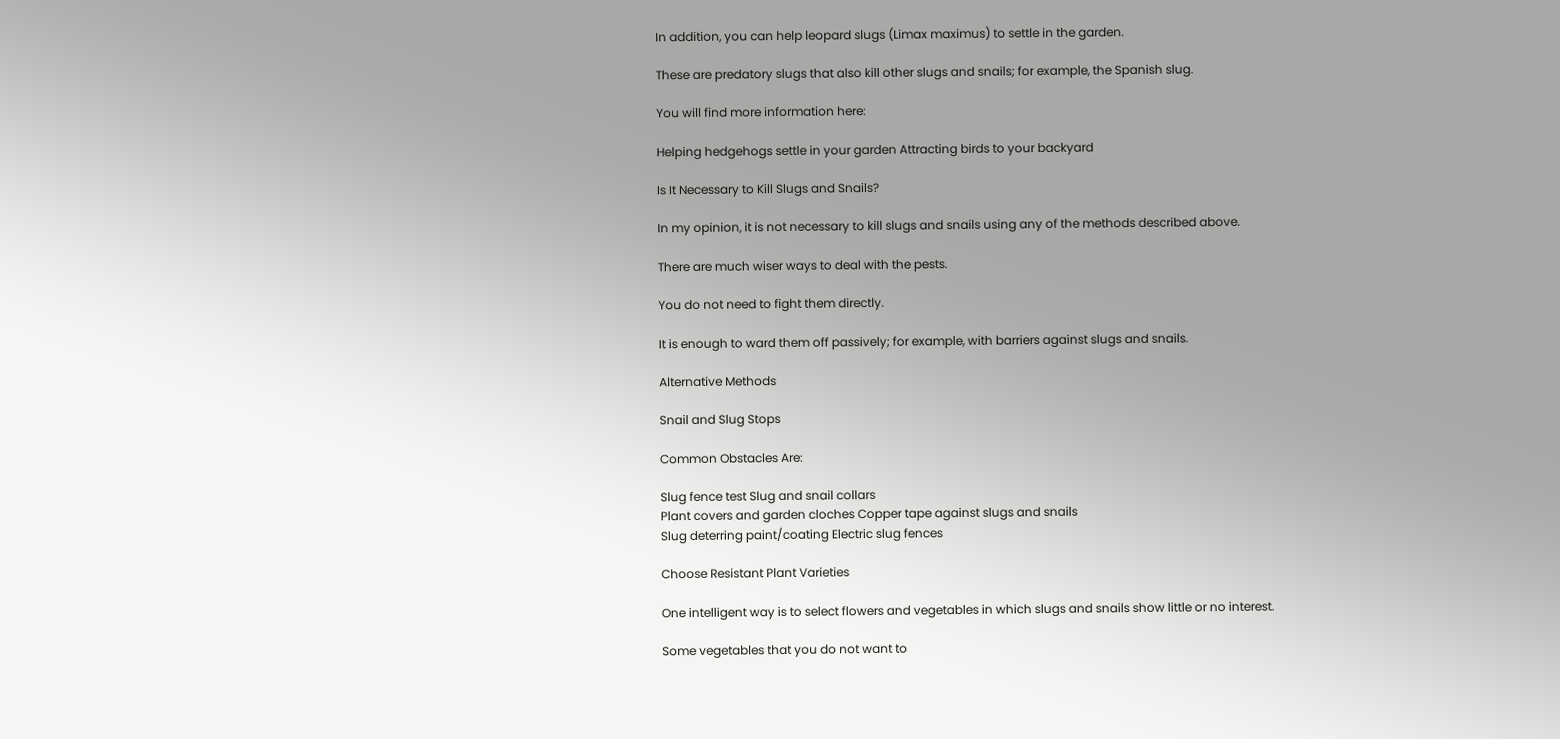In addition, you can help leopard slugs (Limax maximus) to settle in the garden.

These are predatory slugs that also kill other slugs and snails; for example, the Spanish slug.

You will find more information here:

Helping hedgehogs settle in your garden Attracting birds to your backyard

Is It Necessary to Kill Slugs and Snails?

In my opinion, it is not necessary to kill slugs and snails using any of the methods described above.

There are much wiser ways to deal with the pests.

You do not need to fight them directly.

It is enough to ward them off passively; for example, with barriers against slugs and snails.

Alternative Methods

Snail and Slug Stops

Common Obstacles Are:

Slug fence test Slug and snail collars
Plant covers and garden cloches Copper tape against slugs and snails
Slug deterring paint/coating Electric slug fences

Choose Resistant Plant Varieties

One intelligent way is to select flowers and vegetables in which slugs and snails show little or no interest.

Some vegetables that you do not want to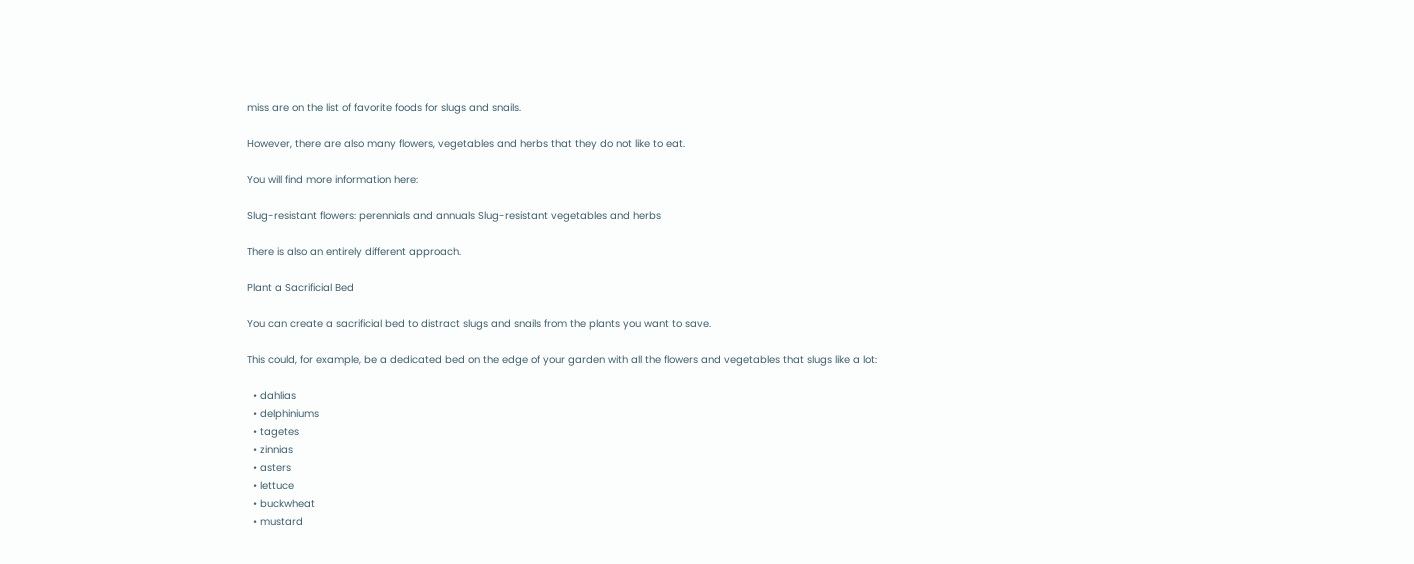miss are on the list of favorite foods for slugs and snails.

However, there are also many flowers, vegetables and herbs that they do not like to eat.

You will find more information here:

Slug-resistant flowers: perennials and annuals Slug-resistant vegetables and herbs

There is also an entirely different approach.

Plant a Sacrificial Bed

You can create a sacrificial bed to distract slugs and snails from the plants you want to save.

This could, for example, be a dedicated bed on the edge of your garden with all the flowers and vegetables that slugs like a lot:

  • dahlias
  • delphiniums
  • tagetes
  • zinnias
  • asters
  • lettuce
  • buckwheat
  • mustard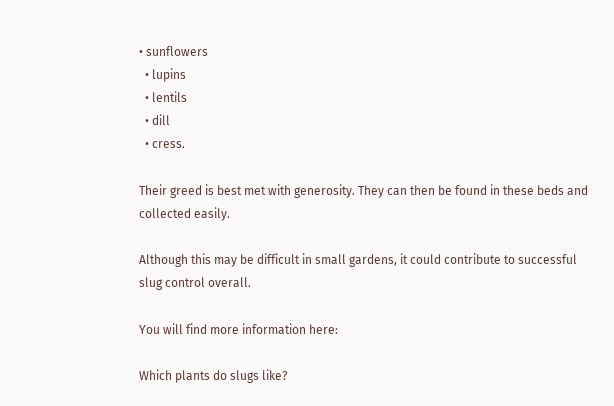• sunflowers
  • lupins
  • lentils
  • dill
  • cress.

Their greed is best met with generosity. They can then be found in these beds and collected easily.

Although this may be difficult in small gardens, it could contribute to successful slug control overall.

You will find more information here:

Which plants do slugs like?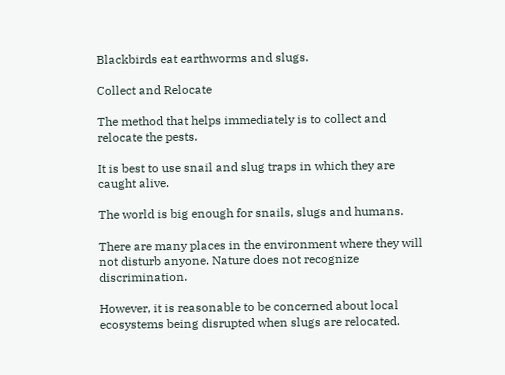Blackbirds eat earthworms and slugs.

Collect and Relocate

The method that helps immediately is to collect and relocate the pests.

It is best to use snail and slug traps in which they are caught alive.

The world is big enough for snails, slugs and humans.

There are many places in the environment where they will not disturb anyone. Nature does not recognize discrimination.

However, it is reasonable to be concerned about local ecosystems being disrupted when slugs are relocated.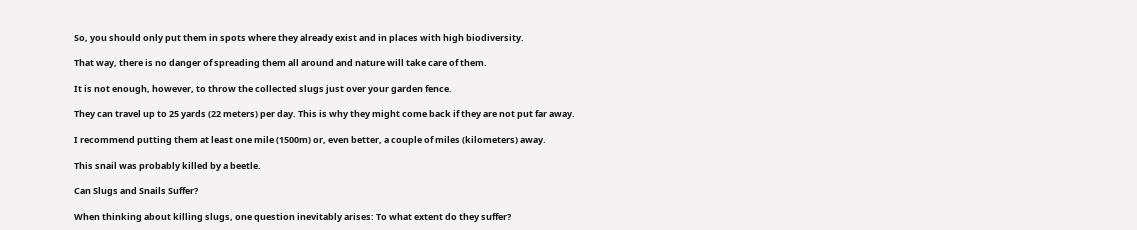So, you should only put them in spots where they already exist and in places with high biodiversity.

That way, there is no danger of spreading them all around and nature will take care of them.

It is not enough, however, to throw the collected slugs just over your garden fence.

They can travel up to 25 yards (22 meters) per day. This is why they might come back if they are not put far away.

I recommend putting them at least one mile (1500m) or, even better, a couple of miles (kilometers) away.

This snail was probably killed by a beetle.

Can Slugs and Snails Suffer?

When thinking about killing slugs, one question inevitably arises: To what extent do they suffer?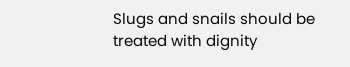Slugs and snails should be treated with dignity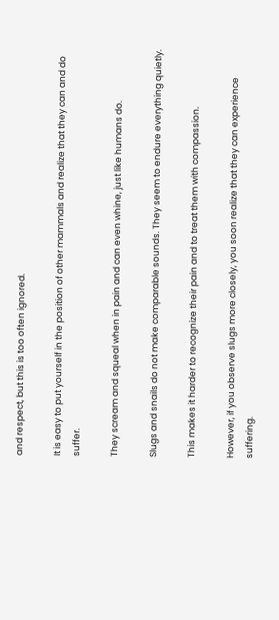and respect, but this is too often ignored.

It is easy to put yourself in the position of other mammals and realize that they can and do suffer.

They scream and squeal when in pain and can even whine, just like humans do.

Slugs and snails do not make comparable sounds. They seem to endure everything quietly.

This makes it harder to recognize their pain and to treat them with compassion.

However, if you observe slugs more closely, you soon realize that they can experience suffering.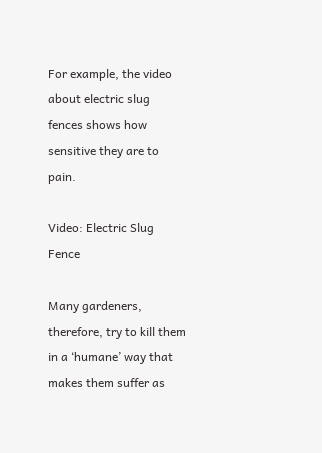For example, the video about electric slug fences shows how sensitive they are to pain.

Video: Electric Slug Fence

Many gardeners, therefore, try to kill them in a ‘humane’ way that makes them suffer as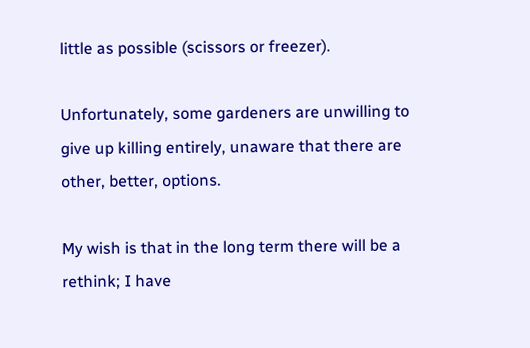little as possible (scissors or freezer).

Unfortunately, some gardeners are unwilling to give up killing entirely, unaware that there are other, better, options.

My wish is that in the long term there will be a rethink; I have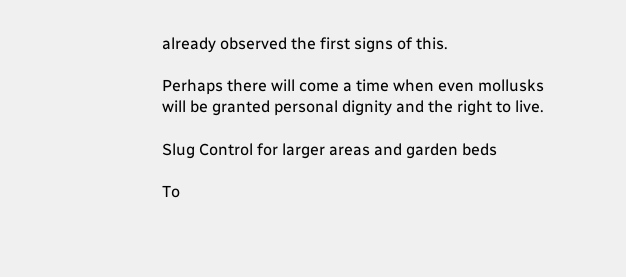already observed the first signs of this.

Perhaps there will come a time when even mollusks will be granted personal dignity and the right to live.

Slug Control for larger areas and garden beds

To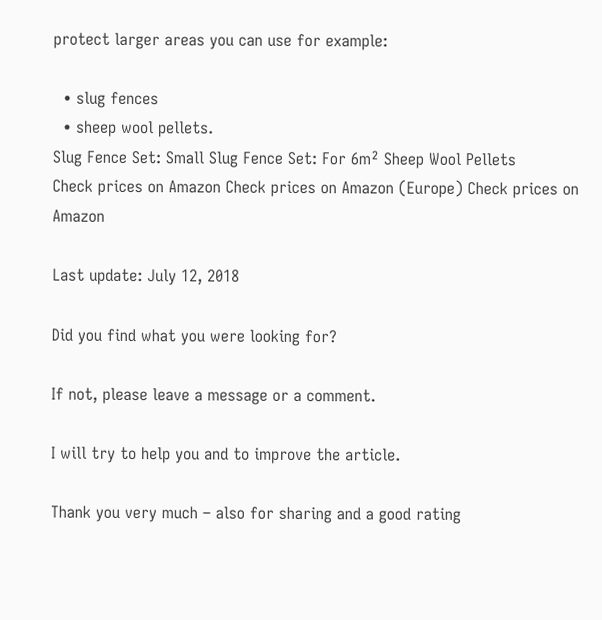protect larger areas you can use for example:

  • slug fences
  • sheep wool pellets.
Slug Fence Set: Small Slug Fence Set: For 6m² Sheep Wool Pellets
Check prices on Amazon Check prices on Amazon (Europe) Check prices on Amazon

Last update: July 12, 2018

Did you find what you were looking for?

If not, please leave a message or a comment.

I will try to help you and to improve the article.

Thank you very much – also for sharing and a good rating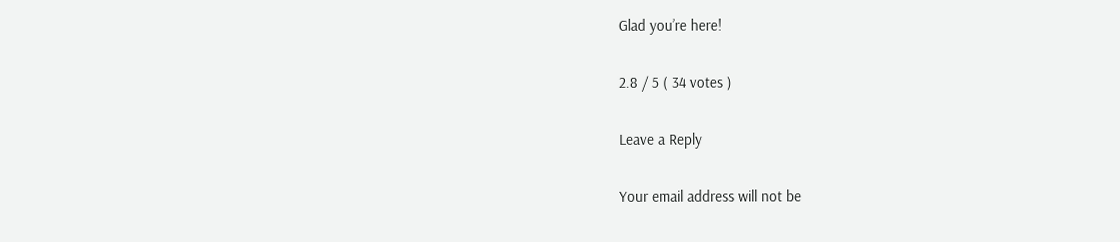Glad you’re here!

2.8 / 5 ( 34 votes )

Leave a Reply

Your email address will not be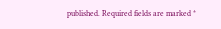published. Required fields are marked *